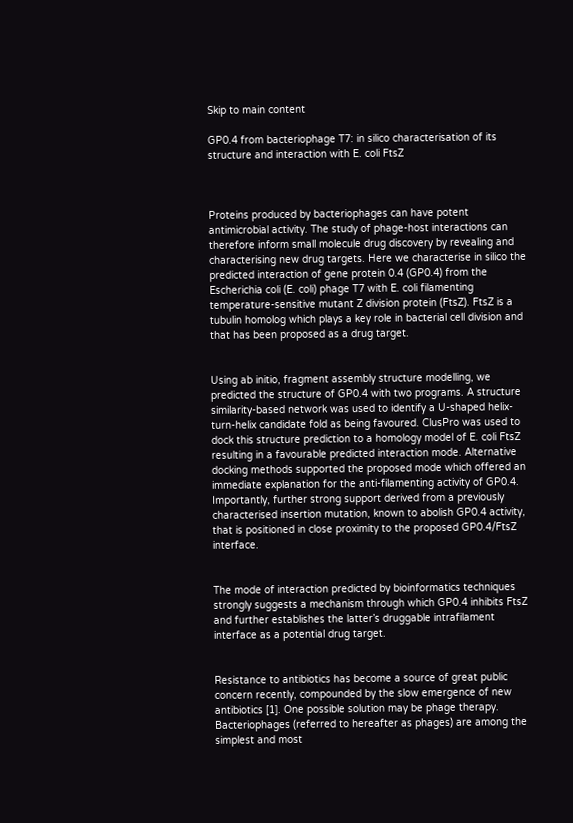Skip to main content

GP0.4 from bacteriophage T7: in silico characterisation of its structure and interaction with E. coli FtsZ



Proteins produced by bacteriophages can have potent antimicrobial activity. The study of phage-host interactions can therefore inform small molecule drug discovery by revealing and characterising new drug targets. Here we characterise in silico the predicted interaction of gene protein 0.4 (GP0.4) from the Escherichia coli (E. coli) phage T7 with E. coli filamenting temperature-sensitive mutant Z division protein (FtsZ). FtsZ is a tubulin homolog which plays a key role in bacterial cell division and that has been proposed as a drug target.


Using ab initio, fragment assembly structure modelling, we predicted the structure of GP0.4 with two programs. A structure similarity-based network was used to identify a U-shaped helix-turn-helix candidate fold as being favoured. ClusPro was used to dock this structure prediction to a homology model of E. coli FtsZ resulting in a favourable predicted interaction mode. Alternative docking methods supported the proposed mode which offered an immediate explanation for the anti-filamenting activity of GP0.4. Importantly, further strong support derived from a previously characterised insertion mutation, known to abolish GP0.4 activity, that is positioned in close proximity to the proposed GP0.4/FtsZ interface.


The mode of interaction predicted by bioinformatics techniques strongly suggests a mechanism through which GP0.4 inhibits FtsZ and further establishes the latter’s druggable intrafilament interface as a potential drug target.


Resistance to antibiotics has become a source of great public concern recently, compounded by the slow emergence of new antibiotics [1]. One possible solution may be phage therapy. Bacteriophages (referred to hereafter as phages) are among the simplest and most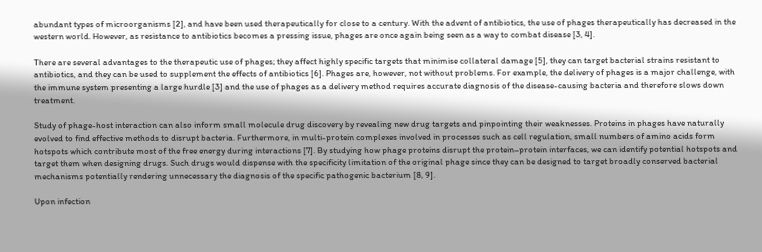abundant types of microorganisms [2], and have been used therapeutically for close to a century. With the advent of antibiotics, the use of phages therapeutically has decreased in the western world. However, as resistance to antibiotics becomes a pressing issue, phages are once again being seen as a way to combat disease [3, 4].

There are several advantages to the therapeutic use of phages; they affect highly specific targets that minimise collateral damage [5], they can target bacterial strains resistant to antibiotics, and they can be used to supplement the effects of antibiotics [6]. Phages are, however, not without problems. For example, the delivery of phages is a major challenge, with the immune system presenting a large hurdle [3] and the use of phages as a delivery method requires accurate diagnosis of the disease-causing bacteria and therefore slows down treatment.

Study of phage-host interaction can also inform small molecule drug discovery by revealing new drug targets and pinpointing their weaknesses. Proteins in phages have naturally evolved to find effective methods to disrupt bacteria. Furthermore, in multi-protein complexes involved in processes such as cell regulation, small numbers of amino acids form hotspots which contribute most of the free energy during interactions [7]. By studying how phage proteins disrupt the protein–protein interfaces, we can identify potential hotspots and target them when designing drugs. Such drugs would dispense with the specificity limitation of the original phage since they can be designed to target broadly conserved bacterial mechanisms potentially rendering unnecessary the diagnosis of the specific pathogenic bacterium [8, 9].

Upon infection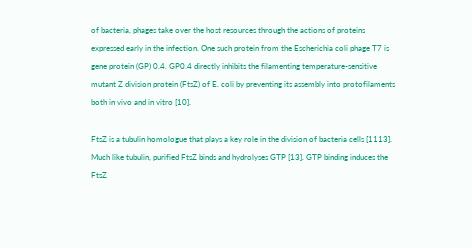of bacteria, phages take over the host resources through the actions of proteins expressed early in the infection. One such protein from the Escherichia coli phage T7 is gene protein (GP) 0.4. GP0.4 directly inhibits the filamenting temperature-sensitive mutant Z division protein (FtsZ) of E. coli by preventing its assembly into protofilaments both in vivo and in vitro [10].

FtsZ is a tubulin homologue that plays a key role in the division of bacteria cells [1113]. Much like tubulin, purified FtsZ binds and hydrolyses GTP [13]. GTP binding induces the FtsZ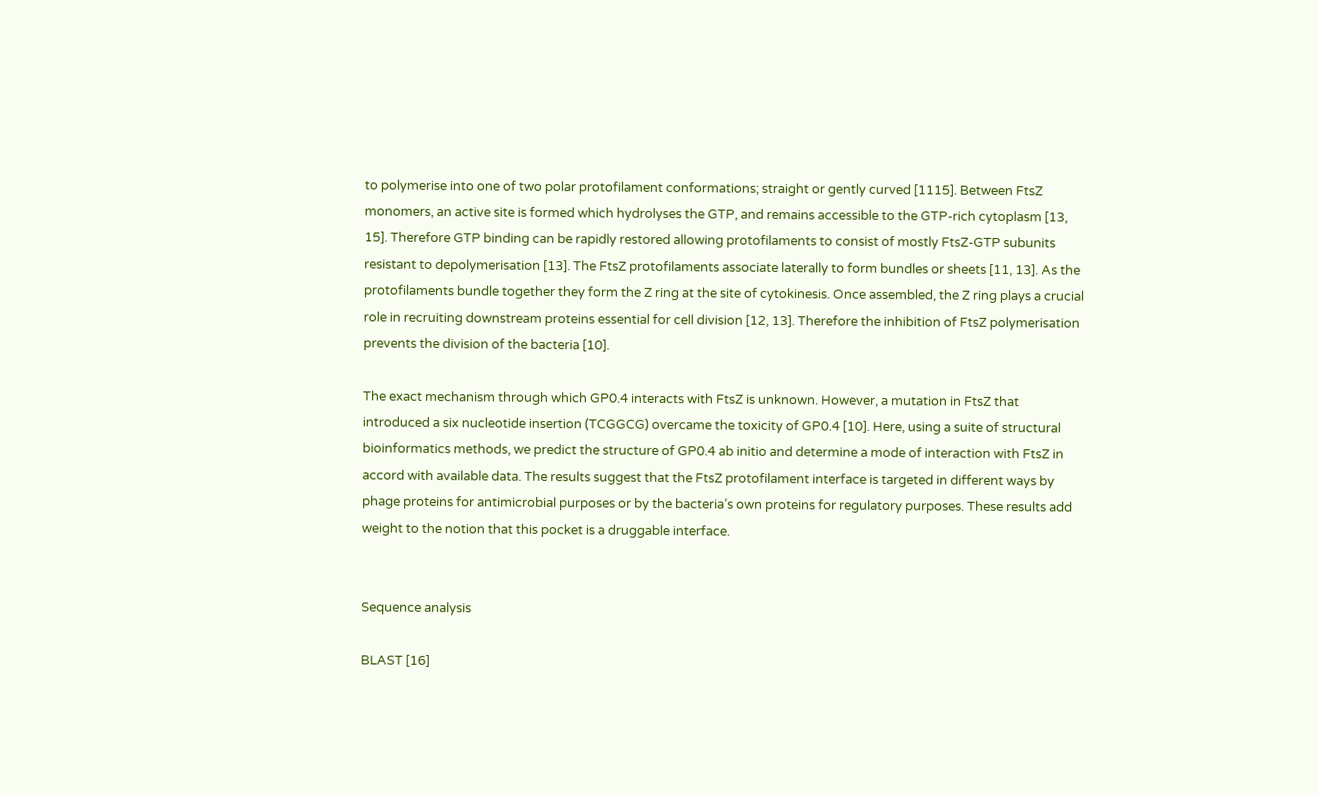to polymerise into one of two polar protofilament conformations; straight or gently curved [1115]. Between FtsZ monomers, an active site is formed which hydrolyses the GTP, and remains accessible to the GTP-rich cytoplasm [13, 15]. Therefore GTP binding can be rapidly restored allowing protofilaments to consist of mostly FtsZ-GTP subunits resistant to depolymerisation [13]. The FtsZ protofilaments associate laterally to form bundles or sheets [11, 13]. As the protofilaments bundle together they form the Z ring at the site of cytokinesis. Once assembled, the Z ring plays a crucial role in recruiting downstream proteins essential for cell division [12, 13]. Therefore the inhibition of FtsZ polymerisation prevents the division of the bacteria [10].

The exact mechanism through which GP0.4 interacts with FtsZ is unknown. However, a mutation in FtsZ that introduced a six nucleotide insertion (TCGGCG) overcame the toxicity of GP0.4 [10]. Here, using a suite of structural bioinformatics methods, we predict the structure of GP0.4 ab initio and determine a mode of interaction with FtsZ in accord with available data. The results suggest that the FtsZ protofilament interface is targeted in different ways by phage proteins for antimicrobial purposes or by the bacteria’s own proteins for regulatory purposes. These results add weight to the notion that this pocket is a druggable interface.


Sequence analysis

BLAST [16]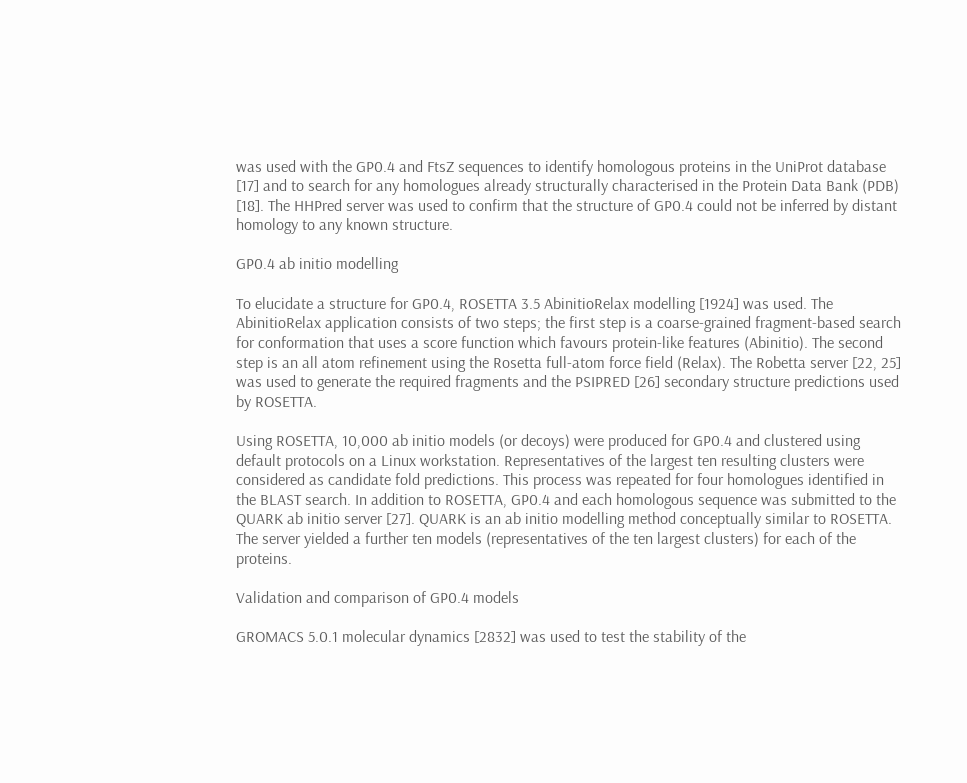was used with the GP0.4 and FtsZ sequences to identify homologous proteins in the UniProt database [17] and to search for any homologues already structurally characterised in the Protein Data Bank (PDB) [18]. The HHPred server was used to confirm that the structure of GP0.4 could not be inferred by distant homology to any known structure.

GP0.4 ab initio modelling

To elucidate a structure for GP0.4, ROSETTA 3.5 AbinitioRelax modelling [1924] was used. The AbinitioRelax application consists of two steps; the first step is a coarse-grained fragment-based search for conformation that uses a score function which favours protein-like features (Abinitio). The second step is an all atom refinement using the Rosetta full-atom force field (Relax). The Robetta server [22, 25] was used to generate the required fragments and the PSIPRED [26] secondary structure predictions used by ROSETTA.

Using ROSETTA, 10,000 ab initio models (or decoys) were produced for GP0.4 and clustered using default protocols on a Linux workstation. Representatives of the largest ten resulting clusters were considered as candidate fold predictions. This process was repeated for four homologues identified in the BLAST search. In addition to ROSETTA, GP0.4 and each homologous sequence was submitted to the QUARK ab initio server [27]. QUARK is an ab initio modelling method conceptually similar to ROSETTA. The server yielded a further ten models (representatives of the ten largest clusters) for each of the proteins.

Validation and comparison of GP0.4 models

GROMACS 5.0.1 molecular dynamics [2832] was used to test the stability of the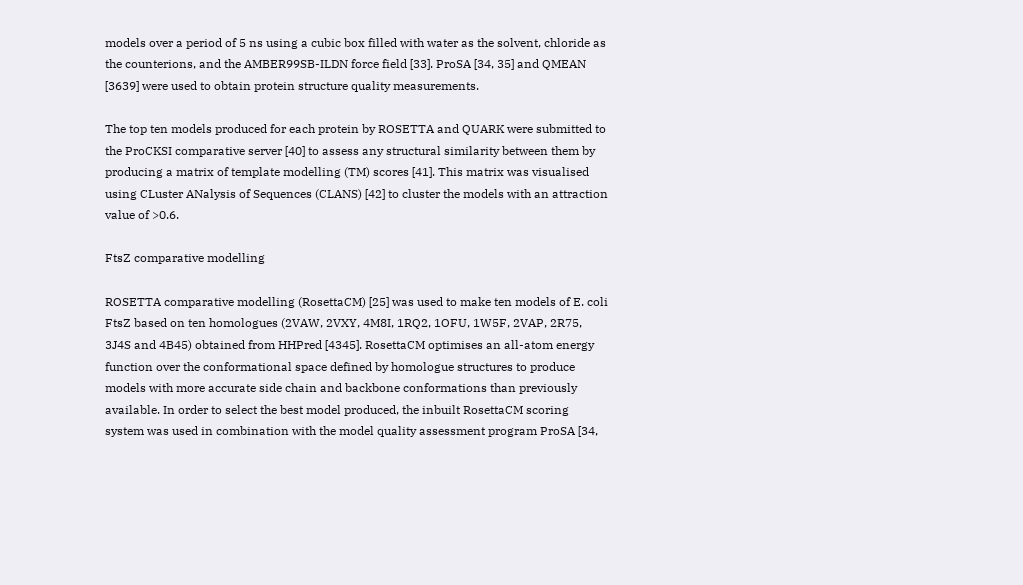models over a period of 5 ns using a cubic box filled with water as the solvent, chloride as the counterions, and the AMBER99SB-ILDN force field [33]. ProSA [34, 35] and QMEAN [3639] were used to obtain protein structure quality measurements.

The top ten models produced for each protein by ROSETTA and QUARK were submitted to the ProCKSI comparative server [40] to assess any structural similarity between them by producing a matrix of template modelling (TM) scores [41]. This matrix was visualised using CLuster ANalysis of Sequences (CLANS) [42] to cluster the models with an attraction value of >0.6.

FtsZ comparative modelling

ROSETTA comparative modelling (RosettaCM) [25] was used to make ten models of E. coli FtsZ based on ten homologues (2VAW, 2VXY, 4M8I, 1RQ2, 1OFU, 1W5F, 2VAP, 2R75, 3J4S and 4B45) obtained from HHPred [4345]. RosettaCM optimises an all-atom energy function over the conformational space defined by homologue structures to produce models with more accurate side chain and backbone conformations than previously available. In order to select the best model produced, the inbuilt RosettaCM scoring system was used in combination with the model quality assessment program ProSA [34,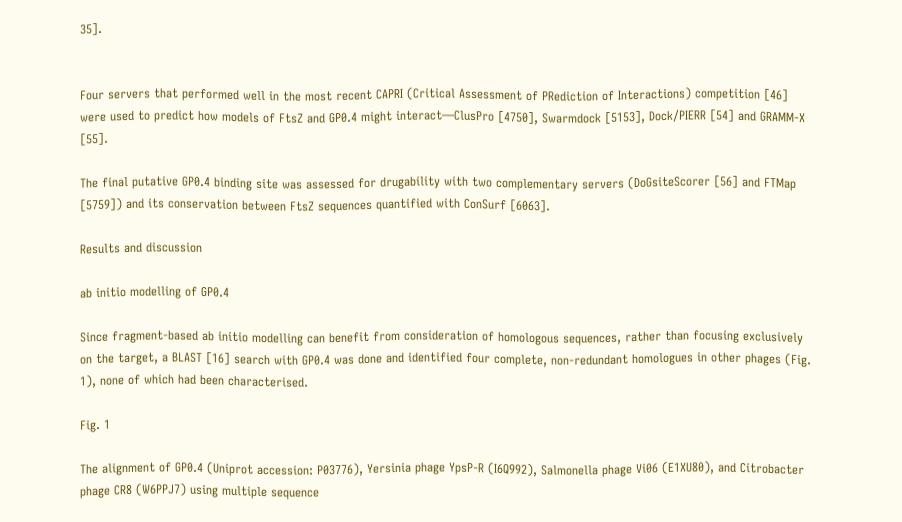35].


Four servers that performed well in the most recent CAPRI (Critical Assessment of PRediction of Interactions) competition [46] were used to predict how models of FtsZ and GP0.4 might interact—ClusPro [4750], Swarmdock [5153], Dock/PIERR [54] and GRAMM-X [55].

The final putative GP0.4 binding site was assessed for drugability with two complementary servers (DoGsiteScorer [56] and FTMap [5759]) and its conservation between FtsZ sequences quantified with ConSurf [6063].

Results and discussion

ab initio modelling of GP0.4

Since fragment-based ab initio modelling can benefit from consideration of homologous sequences, rather than focusing exclusively on the target, a BLAST [16] search with GP0.4 was done and identified four complete, non-redundant homologues in other phages (Fig. 1), none of which had been characterised.

Fig. 1

The alignment of GP0.4 (Uniprot accession: P03776), Yersinia phage YpsP-R (I6Q992), Salmonella phage Vi06 (E1XU80), and Citrobacter phage CR8 (W6PPJ7) using multiple sequence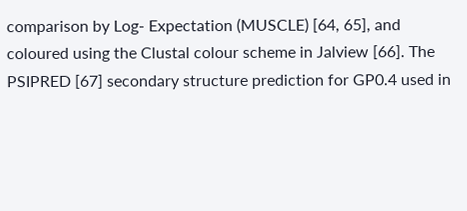comparison by Log- Expectation (MUSCLE) [64, 65], and coloured using the Clustal colour scheme in Jalview [66]. The PSIPRED [67] secondary structure prediction for GP0.4 used in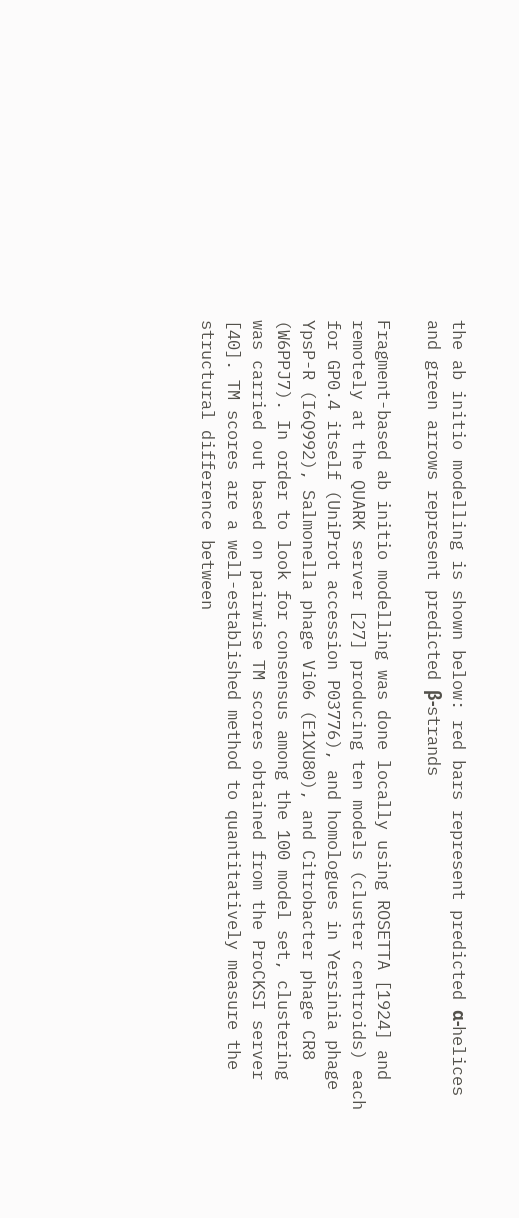the ab initio modelling is shown below: red bars represent predicted α-helices and green arrows represent predicted β-strands

Fragment-based ab initio modelling was done locally using ROSETTA [1924] and remotely at the QUARK server [27] producing ten models (cluster centroids) each for GP0.4 itself (UniProt accession P03776), and homologues in Yersinia phage YpsP-R (I6Q992), Salmonella phage Vi06 (E1XU80), and Citrobacter phage CR8 (W6PPJ7). In order to look for consensus among the 100 model set, clustering was carried out based on pairwise TM scores obtained from the ProCKSI server [40]. TM scores are a well-established method to quantitatively measure the structural difference between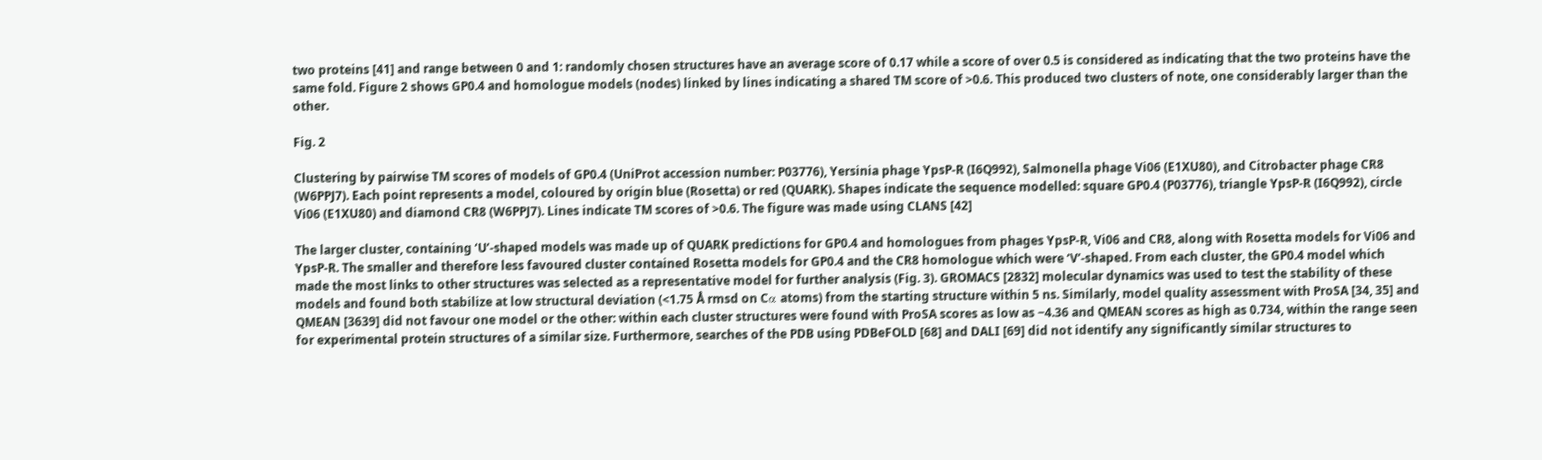two proteins [41] and range between 0 and 1: randomly chosen structures have an average score of 0.17 while a score of over 0.5 is considered as indicating that the two proteins have the same fold. Figure 2 shows GP0.4 and homologue models (nodes) linked by lines indicating a shared TM score of >0.6. This produced two clusters of note, one considerably larger than the other.

Fig. 2

Clustering by pairwise TM scores of models of GP0.4 (UniProt accession number: P03776), Yersinia phage YpsP-R (I6Q992), Salmonella phage Vi06 (E1XU80), and Citrobacter phage CR8 (W6PPJ7). Each point represents a model, coloured by origin blue (Rosetta) or red (QUARK). Shapes indicate the sequence modelled: square GP0.4 (P03776), triangle YpsP-R (I6Q992), circle Vi06 (E1XU80) and diamond CR8 (W6PPJ7). Lines indicate TM scores of >0.6. The figure was made using CLANS [42]

The larger cluster, containing ‘U’-shaped models was made up of QUARK predictions for GP0.4 and homologues from phages YpsP-R, Vi06 and CR8, along with Rosetta models for Vi06 and YpsP-R. The smaller and therefore less favoured cluster contained Rosetta models for GP0.4 and the CR8 homologue which were ‘V’-shaped. From each cluster, the GP0.4 model which made the most links to other structures was selected as a representative model for further analysis (Fig. 3). GROMACS [2832] molecular dynamics was used to test the stability of these models and found both stabilize at low structural deviation (<1.75 Å rmsd on Cα atoms) from the starting structure within 5 ns. Similarly, model quality assessment with ProSA [34, 35] and QMEAN [3639] did not favour one model or the other: within each cluster structures were found with ProSA scores as low as −4.36 and QMEAN scores as high as 0.734, within the range seen for experimental protein structures of a similar size. Furthermore, searches of the PDB using PDBeFOLD [68] and DALI [69] did not identify any significantly similar structures to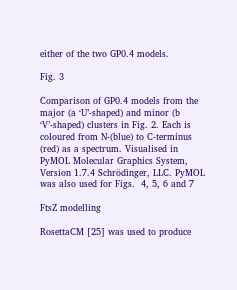either of the two GP0.4 models.

Fig. 3

Comparison of GP0.4 models from the major (a ‘U’-shaped) and minor (b ‘V’-shaped) clusters in Fig. 2. Each is coloured from N-(blue) to C-terminus (red) as a spectrum. Visualised in PyMOL Molecular Graphics System, Version 1.7.4 Schrödinger, LLC. PyMOL was also used for Figs.  4, 5, 6 and 7

FtsZ modelling

RosettaCM [25] was used to produce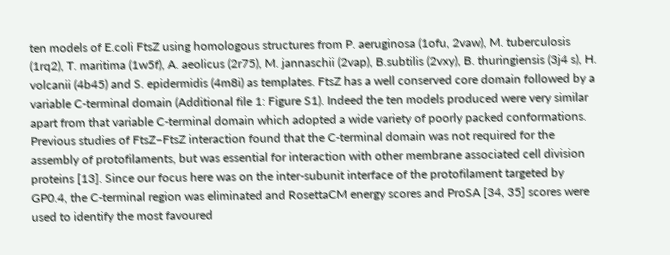ten models of E.coli FtsZ using homologous structures from P. aeruginosa (1ofu, 2vaw), M. tuberculosis (1rq2), T. maritima (1w5f), A. aeolicus (2r75), M. jannaschii (2vap), B.subtilis (2vxy), B. thuringiensis (3j4 s), H. volcanii (4b45) and S. epidermidis (4m8i) as templates. FtsZ has a well conserved core domain followed by a variable C-terminal domain (Additional file 1: Figure S1). Indeed the ten models produced were very similar apart from that variable C-terminal domain which adopted a wide variety of poorly packed conformations. Previous studies of FtsZ–FtsZ interaction found that the C-terminal domain was not required for the assembly of protofilaments, but was essential for interaction with other membrane associated cell division proteins [13]. Since our focus here was on the inter-subunit interface of the protofilament targeted by GP0.4, the C-terminal region was eliminated and RosettaCM energy scores and ProSA [34, 35] scores were used to identify the most favoured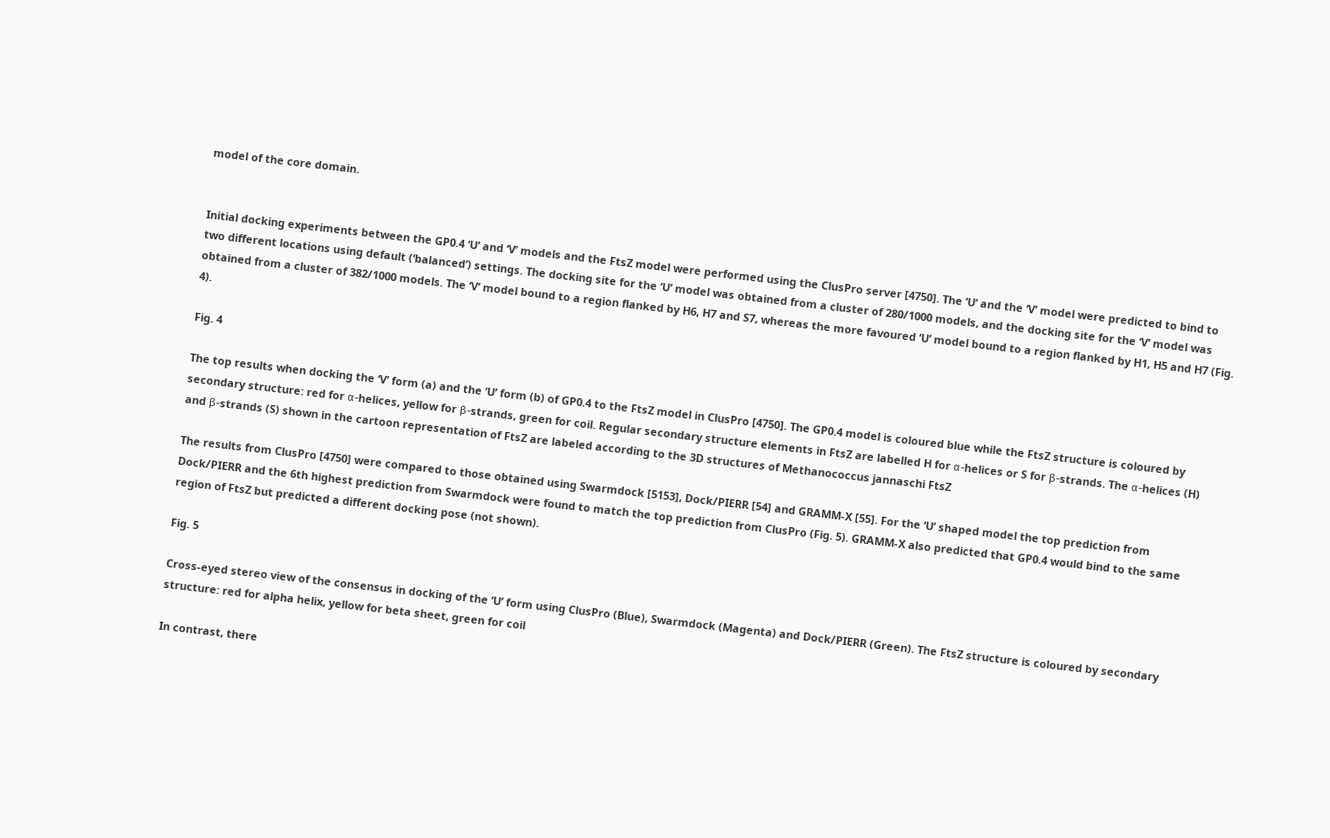model of the core domain.


Initial docking experiments between the GP0.4 ‘U’ and ‘V’ models and the FtsZ model were performed using the ClusPro server [4750]. The ‘U’ and the ‘V’ model were predicted to bind to two different locations using default (‘balanced’) settings. The docking site for the ‘U’ model was obtained from a cluster of 280/1000 models, and the docking site for the ‘V’ model was obtained from a cluster of 382/1000 models. The ‘V’ model bound to a region flanked by H6, H7 and S7, whereas the more favoured ‘U’ model bound to a region flanked by H1, H5 and H7 (Fig. 4).

Fig. 4

The top results when docking the ‘V’ form (a) and the ‘U’ form (b) of GP0.4 to the FtsZ model in ClusPro [4750]. The GP0.4 model is coloured blue while the FtsZ structure is coloured by secondary structure: red for α-helices, yellow for β-strands, green for coil. Regular secondary structure elements in FtsZ are labelled H for α-helices or S for β-strands. The α-helices (H) and β-strands (S) shown in the cartoon representation of FtsZ are labeled according to the 3D structures of Methanococcus jannaschi FtsZ

The results from ClusPro [4750] were compared to those obtained using Swarmdock [5153], Dock/PIERR [54] and GRAMM-X [55]. For the ‘U’ shaped model the top prediction from Dock/PIERR and the 6th highest prediction from Swarmdock were found to match the top prediction from ClusPro (Fig. 5). GRAMM-X also predicted that GP0.4 would bind to the same region of FtsZ but predicted a different docking pose (not shown).

Fig. 5

Cross-eyed stereo view of the consensus in docking of the ‘U’ form using ClusPro (Blue), Swarmdock (Magenta) and Dock/PIERR (Green). The FtsZ structure is coloured by secondary structure: red for alpha helix, yellow for beta sheet, green for coil

In contrast, there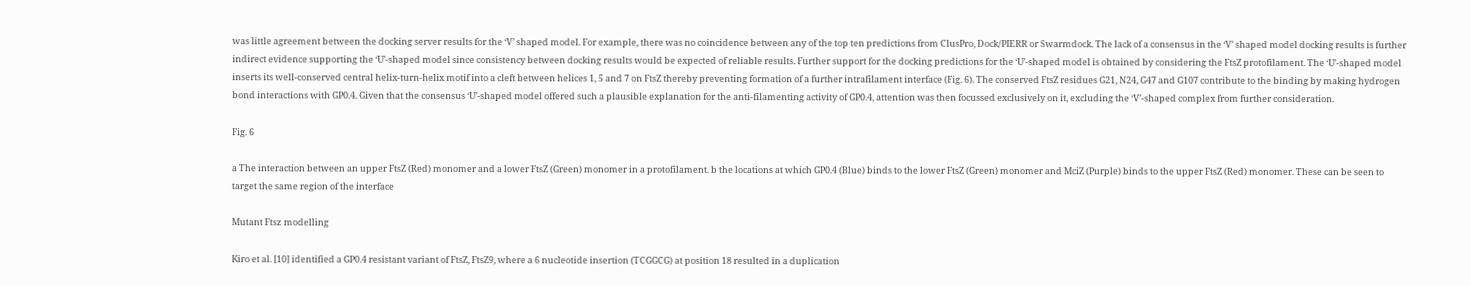was little agreement between the docking server results for the ‘V’ shaped model. For example, there was no coincidence between any of the top ten predictions from ClusPro, Dock/PIERR or Swarmdock. The lack of a consensus in the ‘V’ shaped model docking results is further indirect evidence supporting the ‘U’-shaped model since consistency between docking results would be expected of reliable results. Further support for the docking predictions for the ‘U’-shaped model is obtained by considering the FtsZ protofilament. The ‘U’-shaped model inserts its well-conserved central helix-turn-helix motif into a cleft between helices 1, 5 and 7 on FtsZ thereby preventing formation of a further intrafilament interface (Fig. 6). The conserved FtsZ residues G21, N24, G47 and G107 contribute to the binding by making hydrogen bond interactions with GP0.4. Given that the consensus ‘U’-shaped model offered such a plausible explanation for the anti-filamenting activity of GP0.4, attention was then focussed exclusively on it, excluding the ‘V’-shaped complex from further consideration.

Fig. 6

a The interaction between an upper FtsZ (Red) monomer and a lower FtsZ (Green) monomer in a protofilament. b the locations at which GP0.4 (Blue) binds to the lower FtsZ (Green) monomer and MciZ (Purple) binds to the upper FtsZ (Red) monomer. These can be seen to target the same region of the interface

Mutant Ftsz modelling

Kiro et al. [10] identified a GP0.4 resistant variant of FtsZ, FtsZ9, where a 6 nucleotide insertion (TCGGCG) at position 18 resulted in a duplication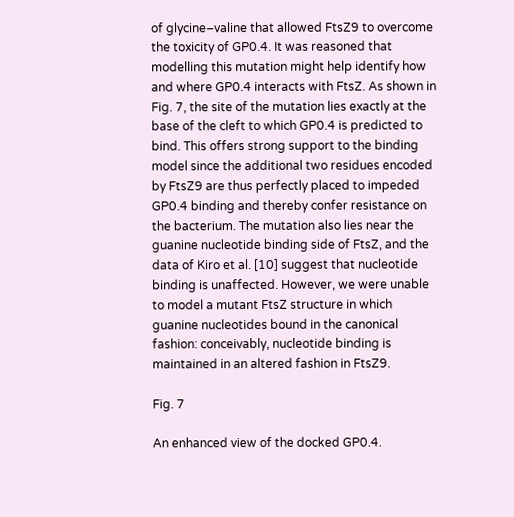of glycine–valine that allowed FtsZ9 to overcome the toxicity of GP0.4. It was reasoned that modelling this mutation might help identify how and where GP0.4 interacts with FtsZ. As shown in Fig. 7, the site of the mutation lies exactly at the base of the cleft to which GP0.4 is predicted to bind. This offers strong support to the binding model since the additional two residues encoded by FtsZ9 are thus perfectly placed to impeded GP0.4 binding and thereby confer resistance on the bacterium. The mutation also lies near the guanine nucleotide binding side of FtsZ, and the data of Kiro et al. [10] suggest that nucleotide binding is unaffected. However, we were unable to model a mutant FtsZ structure in which guanine nucleotides bound in the canonical fashion: conceivably, nucleotide binding is maintained in an altered fashion in FtsZ9.

Fig. 7

An enhanced view of the docked GP0.4.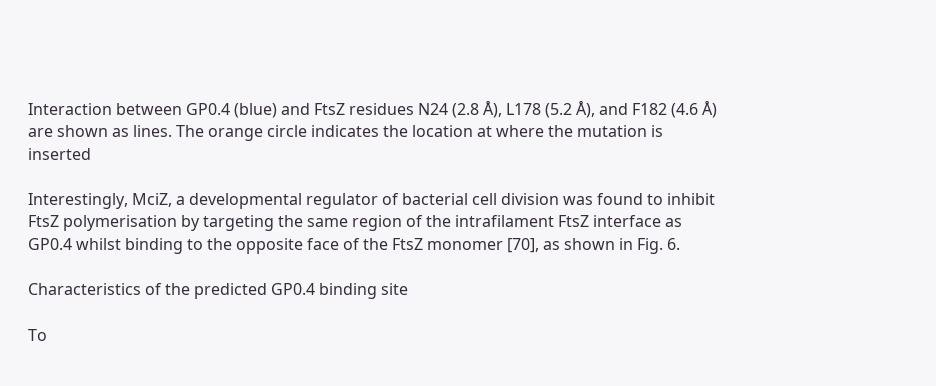Interaction between GP0.4 (blue) and FtsZ residues N24 (2.8 Å), L178 (5.2 Å), and F182 (4.6 Å) are shown as lines. The orange circle indicates the location at where the mutation is inserted

Interestingly, MciZ, a developmental regulator of bacterial cell division was found to inhibit FtsZ polymerisation by targeting the same region of the intrafilament FtsZ interface as GP0.4 whilst binding to the opposite face of the FtsZ monomer [70], as shown in Fig. 6.

Characteristics of the predicted GP0.4 binding site

To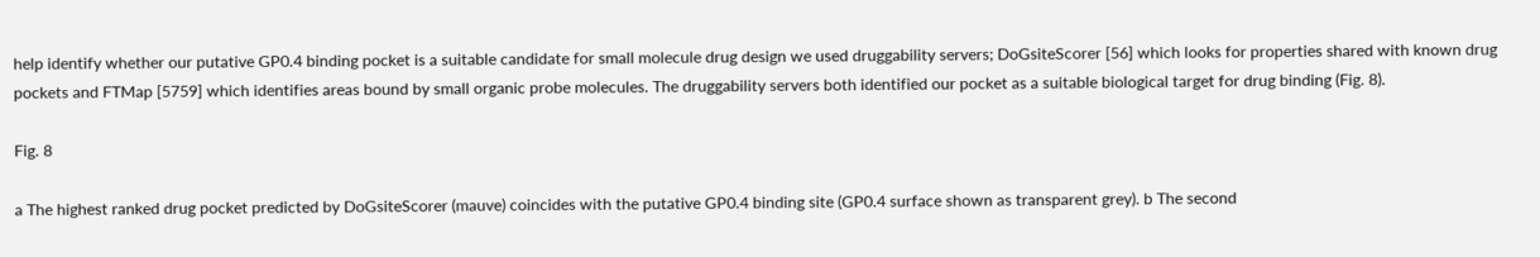help identify whether our putative GP0.4 binding pocket is a suitable candidate for small molecule drug design we used druggability servers; DoGsiteScorer [56] which looks for properties shared with known drug pockets and FTMap [5759] which identifies areas bound by small organic probe molecules. The druggability servers both identified our pocket as a suitable biological target for drug binding (Fig. 8).

Fig. 8

a The highest ranked drug pocket predicted by DoGsiteScorer (mauve) coincides with the putative GP0.4 binding site (GP0.4 surface shown as transparent grey). b The second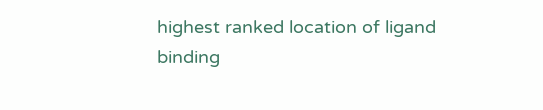highest ranked location of ligand binding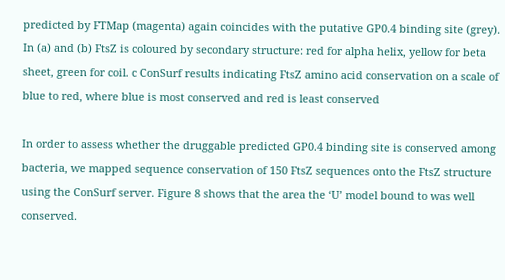predicted by FTMap (magenta) again coincides with the putative GP0.4 binding site (grey). In (a) and (b) FtsZ is coloured by secondary structure: red for alpha helix, yellow for beta sheet, green for coil. c ConSurf results indicating FtsZ amino acid conservation on a scale of blue to red, where blue is most conserved and red is least conserved

In order to assess whether the druggable predicted GP0.4 binding site is conserved among bacteria, we mapped sequence conservation of 150 FtsZ sequences onto the FtsZ structure using the ConSurf server. Figure 8 shows that the area the ‘U’ model bound to was well conserved.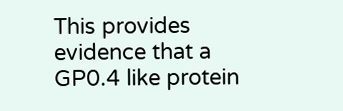This provides evidence that a GP0.4 like protein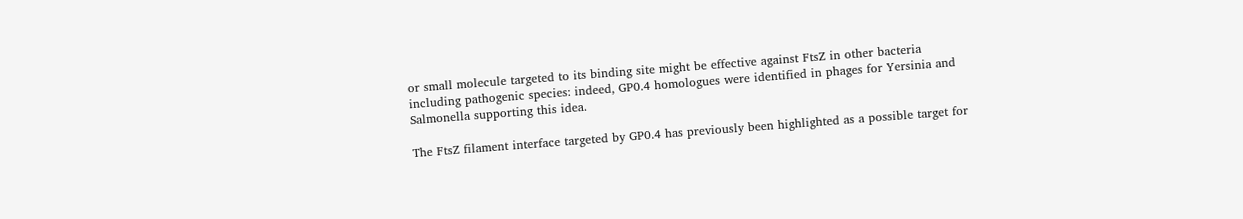or small molecule targeted to its binding site might be effective against FtsZ in other bacteria including pathogenic species: indeed, GP0.4 homologues were identified in phages for Yersinia and Salmonella supporting this idea.

The FtsZ filament interface targeted by GP0.4 has previously been highlighted as a possible target for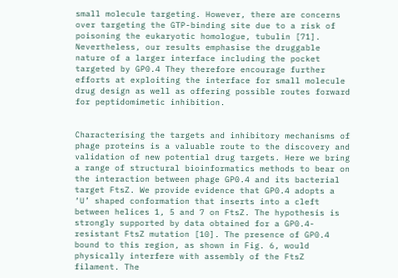small molecule targeting. However, there are concerns over targeting the GTP-binding site due to a risk of poisoning the eukaryotic homologue, tubulin [71]. Nevertheless, our results emphasise the druggable nature of a larger interface including the pocket targeted by GP0.4 They therefore encourage further efforts at exploiting the interface for small molecule drug design as well as offering possible routes forward for peptidomimetic inhibition.


Characterising the targets and inhibitory mechanisms of phage proteins is a valuable route to the discovery and validation of new potential drug targets. Here we bring a range of structural bioinformatics methods to bear on the interaction between phage GP0.4 and its bacterial target FtsZ. We provide evidence that GP0.4 adopts a ‘U’ shaped conformation that inserts into a cleft between helices 1, 5 and 7 on FtsZ. The hypothesis is strongly supported by data obtained for a GP0.4-resistant FtsZ mutation [10]. The presence of GP0.4 bound to this region, as shown in Fig. 6, would physically interfere with assembly of the FtsZ filament. The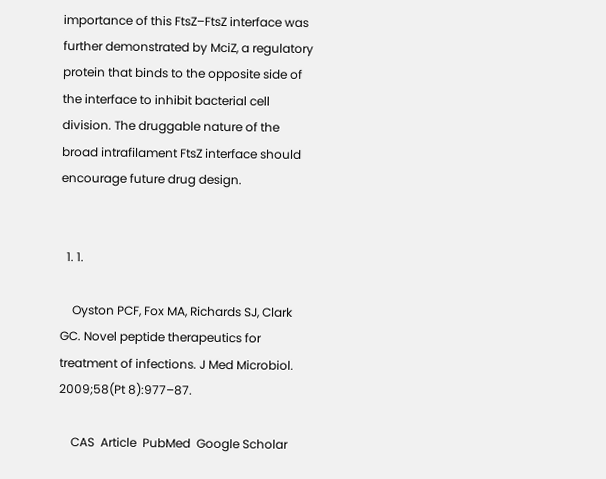importance of this FtsZ–FtsZ interface was further demonstrated by MciZ, a regulatory protein that binds to the opposite side of the interface to inhibit bacterial cell division. The druggable nature of the broad intrafilament FtsZ interface should encourage future drug design.


  1. 1.

    Oyston PCF, Fox MA, Richards SJ, Clark GC. Novel peptide therapeutics for treatment of infections. J Med Microbiol. 2009;58(Pt 8):977–87.

    CAS  Article  PubMed  Google Scholar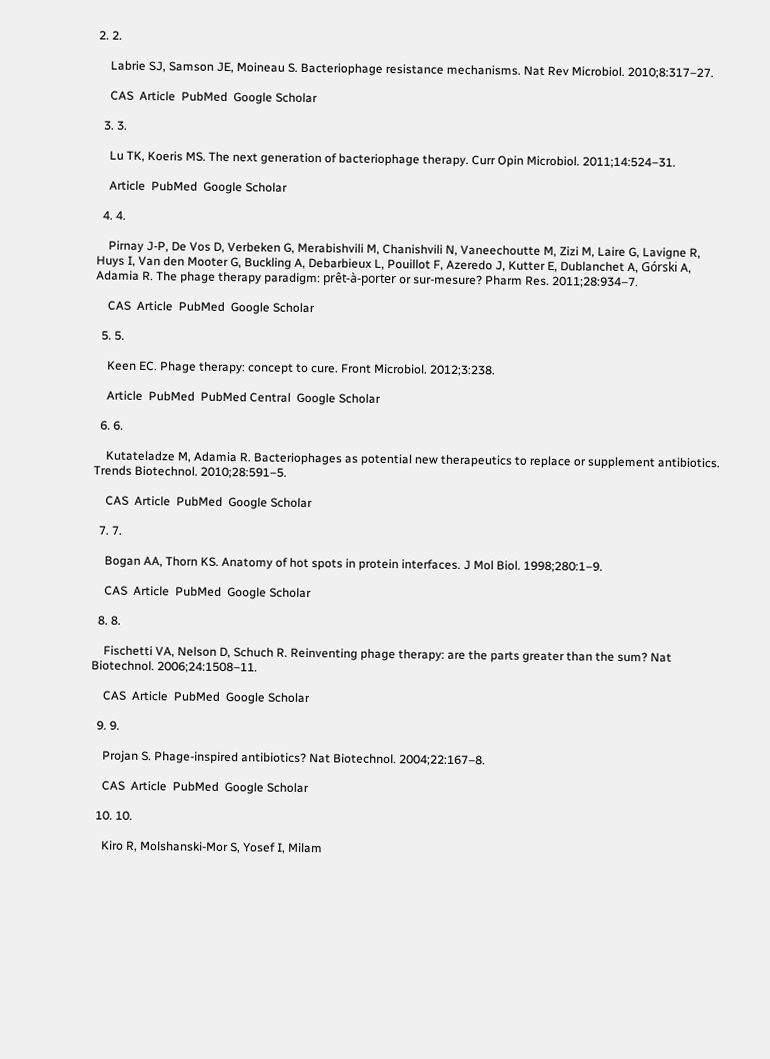2. 2.

    Labrie SJ, Samson JE, Moineau S. Bacteriophage resistance mechanisms. Nat Rev Microbiol. 2010;8:317–27.

    CAS  Article  PubMed  Google Scholar

  3. 3.

    Lu TK, Koeris MS. The next generation of bacteriophage therapy. Curr Opin Microbiol. 2011;14:524–31.

    Article  PubMed  Google Scholar

  4. 4.

    Pirnay J-P, De Vos D, Verbeken G, Merabishvili M, Chanishvili N, Vaneechoutte M, Zizi M, Laire G, Lavigne R, Huys I, Van den Mooter G, Buckling A, Debarbieux L, Pouillot F, Azeredo J, Kutter E, Dublanchet A, Górski A, Adamia R. The phage therapy paradigm: prêt-à-porter or sur-mesure? Pharm Res. 2011;28:934–7.

    CAS  Article  PubMed  Google Scholar

  5. 5.

    Keen EC. Phage therapy: concept to cure. Front Microbiol. 2012;3:238.

    Article  PubMed  PubMed Central  Google Scholar

  6. 6.

    Kutateladze M, Adamia R. Bacteriophages as potential new therapeutics to replace or supplement antibiotics. Trends Biotechnol. 2010;28:591–5.

    CAS  Article  PubMed  Google Scholar

  7. 7.

    Bogan AA, Thorn KS. Anatomy of hot spots in protein interfaces. J Mol Biol. 1998;280:1–9.

    CAS  Article  PubMed  Google Scholar

  8. 8.

    Fischetti VA, Nelson D, Schuch R. Reinventing phage therapy: are the parts greater than the sum? Nat Biotechnol. 2006;24:1508–11.

    CAS  Article  PubMed  Google Scholar

  9. 9.

    Projan S. Phage-inspired antibiotics? Nat Biotechnol. 2004;22:167–8.

    CAS  Article  PubMed  Google Scholar

  10. 10.

    Kiro R, Molshanski-Mor S, Yosef I, Milam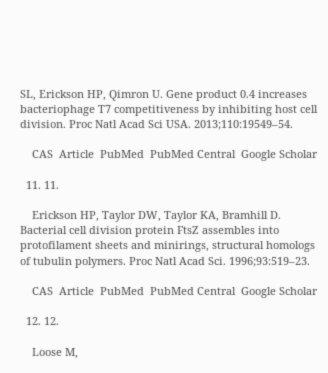SL, Erickson HP, Qimron U. Gene product 0.4 increases bacteriophage T7 competitiveness by inhibiting host cell division. Proc Natl Acad Sci USA. 2013;110:19549–54.

    CAS  Article  PubMed  PubMed Central  Google Scholar

  11. 11.

    Erickson HP, Taylor DW, Taylor KA, Bramhill D. Bacterial cell division protein FtsZ assembles into protofilament sheets and minirings, structural homologs of tubulin polymers. Proc Natl Acad Sci. 1996;93:519–23.

    CAS  Article  PubMed  PubMed Central  Google Scholar

  12. 12.

    Loose M,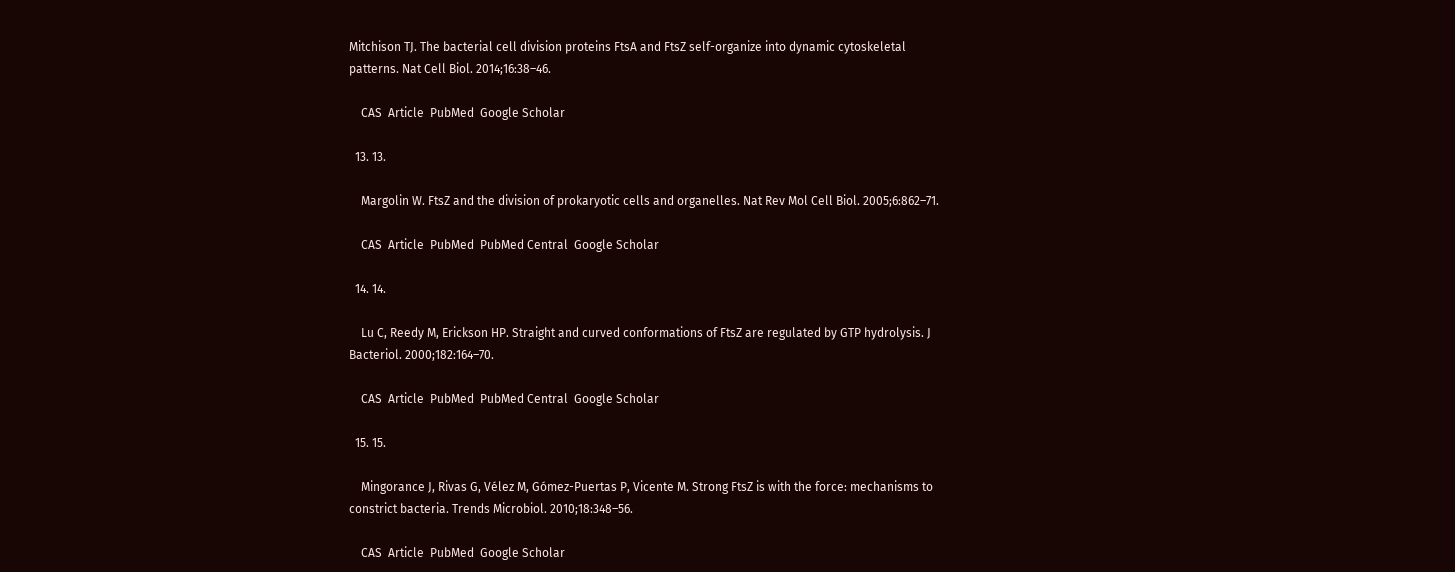Mitchison TJ. The bacterial cell division proteins FtsA and FtsZ self-organize into dynamic cytoskeletal patterns. Nat Cell Biol. 2014;16:38–46.

    CAS  Article  PubMed  Google Scholar

  13. 13.

    Margolin W. FtsZ and the division of prokaryotic cells and organelles. Nat Rev Mol Cell Biol. 2005;6:862–71.

    CAS  Article  PubMed  PubMed Central  Google Scholar

  14. 14.

    Lu C, Reedy M, Erickson HP. Straight and curved conformations of FtsZ are regulated by GTP hydrolysis. J Bacteriol. 2000;182:164–70.

    CAS  Article  PubMed  PubMed Central  Google Scholar

  15. 15.

    Mingorance J, Rivas G, Vélez M, Gómez-Puertas P, Vicente M. Strong FtsZ is with the force: mechanisms to constrict bacteria. Trends Microbiol. 2010;18:348–56.

    CAS  Article  PubMed  Google Scholar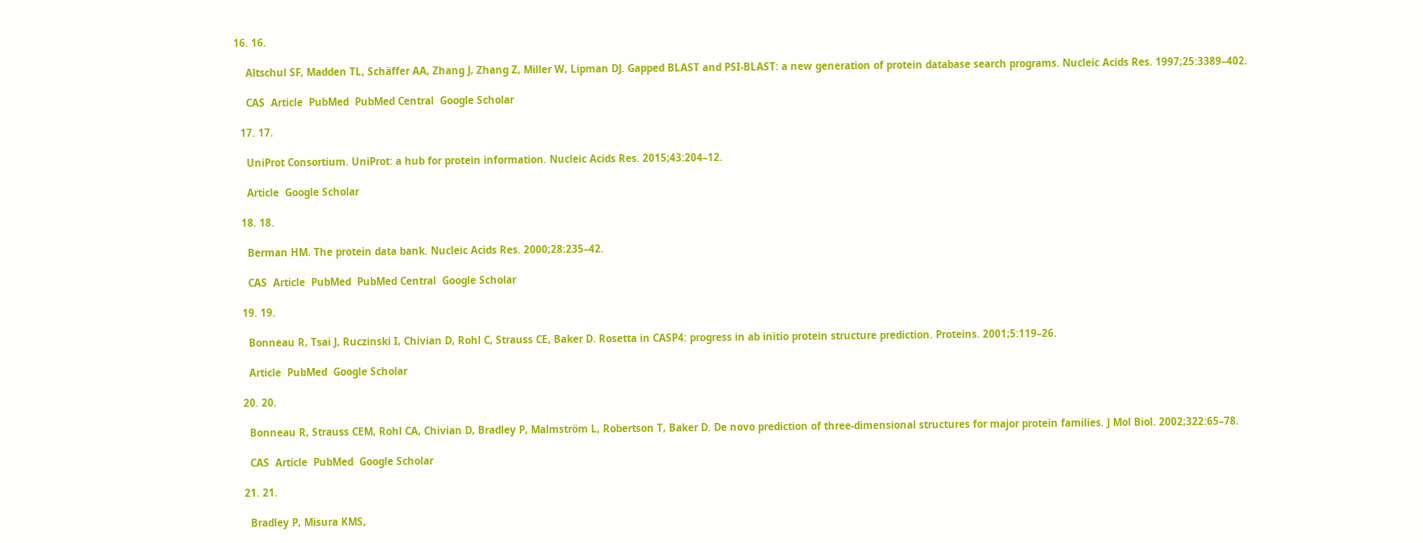16. 16.

    Altschul SF, Madden TL, Schäffer AA, Zhang J, Zhang Z, Miller W, Lipman DJ. Gapped BLAST and PSI-BLAST: a new generation of protein database search programs. Nucleic Acids Res. 1997;25:3389–402.

    CAS  Article  PubMed  PubMed Central  Google Scholar

  17. 17.

    UniProt Consortium. UniProt: a hub for protein information. Nucleic Acids Res. 2015;43:204–12.

    Article  Google Scholar

  18. 18.

    Berman HM. The protein data bank. Nucleic Acids Res. 2000;28:235–42.

    CAS  Article  PubMed  PubMed Central  Google Scholar

  19. 19.

    Bonneau R, Tsai J, Ruczinski I, Chivian D, Rohl C, Strauss CE, Baker D. Rosetta in CASP4: progress in ab initio protein structure prediction. Proteins. 2001;5:119–26.

    Article  PubMed  Google Scholar

  20. 20.

    Bonneau R, Strauss CEM, Rohl CA, Chivian D, Bradley P, Malmström L, Robertson T, Baker D. De novo prediction of three-dimensional structures for major protein families. J Mol Biol. 2002;322:65–78.

    CAS  Article  PubMed  Google Scholar

  21. 21.

    Bradley P, Misura KMS,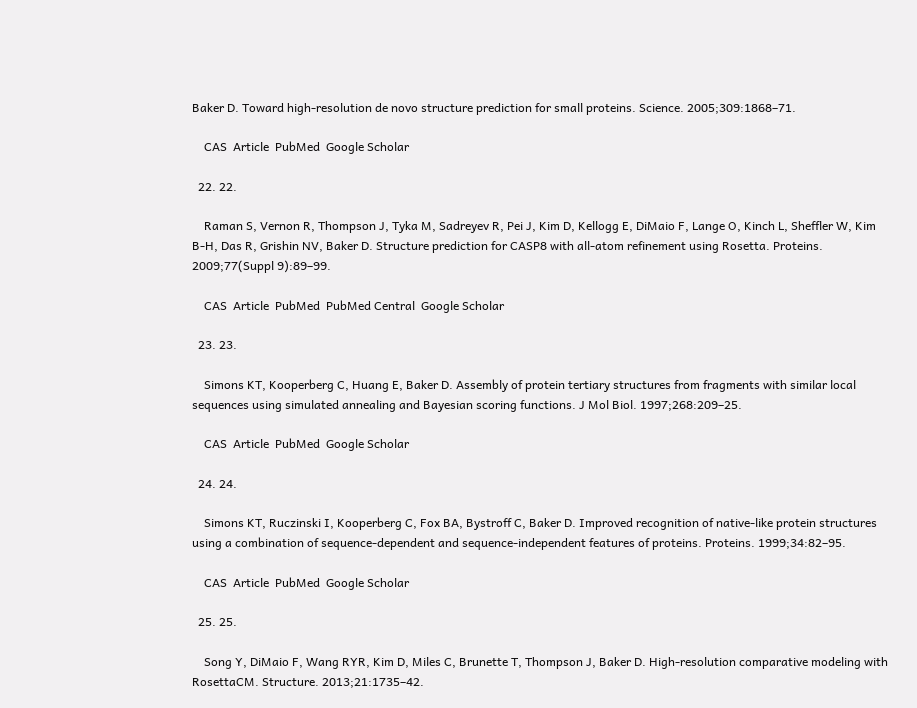Baker D. Toward high-resolution de novo structure prediction for small proteins. Science. 2005;309:1868–71.

    CAS  Article  PubMed  Google Scholar

  22. 22.

    Raman S, Vernon R, Thompson J, Tyka M, Sadreyev R, Pei J, Kim D, Kellogg E, DiMaio F, Lange O, Kinch L, Sheffler W, Kim B-H, Das R, Grishin NV, Baker D. Structure prediction for CASP8 with all-atom refinement using Rosetta. Proteins. 2009;77(Suppl 9):89–99.

    CAS  Article  PubMed  PubMed Central  Google Scholar

  23. 23.

    Simons KT, Kooperberg C, Huang E, Baker D. Assembly of protein tertiary structures from fragments with similar local sequences using simulated annealing and Bayesian scoring functions. J Mol Biol. 1997;268:209–25.

    CAS  Article  PubMed  Google Scholar

  24. 24.

    Simons KT, Ruczinski I, Kooperberg C, Fox BA, Bystroff C, Baker D. Improved recognition of native-like protein structures using a combination of sequence-dependent and sequence-independent features of proteins. Proteins. 1999;34:82–95.

    CAS  Article  PubMed  Google Scholar

  25. 25.

    Song Y, DiMaio F, Wang RYR, Kim D, Miles C, Brunette T, Thompson J, Baker D. High-resolution comparative modeling with RosettaCM. Structure. 2013;21:1735–42.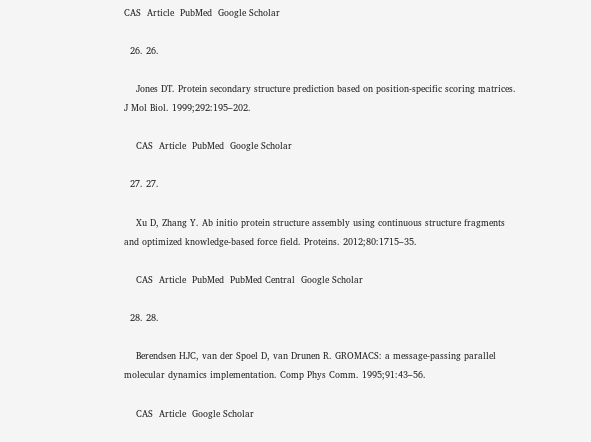CAS  Article  PubMed  Google Scholar

  26. 26.

    Jones DT. Protein secondary structure prediction based on position-specific scoring matrices. J Mol Biol. 1999;292:195–202.

    CAS  Article  PubMed  Google Scholar

  27. 27.

    Xu D, Zhang Y. Ab initio protein structure assembly using continuous structure fragments and optimized knowledge-based force field. Proteins. 2012;80:1715–35.

    CAS  Article  PubMed  PubMed Central  Google Scholar

  28. 28.

    Berendsen HJC, van der Spoel D, van Drunen R. GROMACS: a message-passing parallel molecular dynamics implementation. Comp Phys Comm. 1995;91:43–56.

    CAS  Article  Google Scholar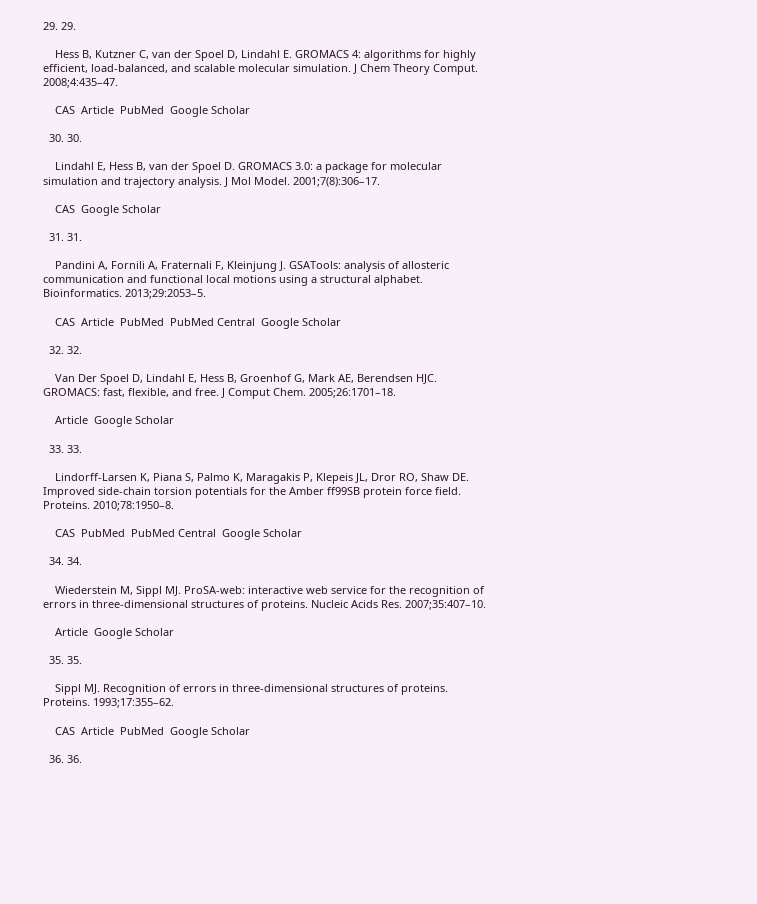29. 29.

    Hess B, Kutzner C, van der Spoel D, Lindahl E. GROMACS 4: algorithms for highly efficient, load-balanced, and scalable molecular simulation. J Chem Theory Comput. 2008;4:435–47.

    CAS  Article  PubMed  Google Scholar

  30. 30.

    Lindahl E, Hess B, van der Spoel D. GROMACS 3.0: a package for molecular simulation and trajectory analysis. J Mol Model. 2001;7(8):306–17.

    CAS  Google Scholar

  31. 31.

    Pandini A, Fornili A, Fraternali F, Kleinjung J. GSATools: analysis of allosteric communication and functional local motions using a structural alphabet. Bioinformatics. 2013;29:2053–5.

    CAS  Article  PubMed  PubMed Central  Google Scholar

  32. 32.

    Van Der Spoel D, Lindahl E, Hess B, Groenhof G, Mark AE, Berendsen HJC. GROMACS: fast, flexible, and free. J Comput Chem. 2005;26:1701–18.

    Article  Google Scholar

  33. 33.

    Lindorff-Larsen K, Piana S, Palmo K, Maragakis P, Klepeis JL, Dror RO, Shaw DE. Improved side-chain torsion potentials for the Amber ff99SB protein force field. Proteins. 2010;78:1950–8.

    CAS  PubMed  PubMed Central  Google Scholar

  34. 34.

    Wiederstein M, Sippl MJ. ProSA-web: interactive web service for the recognition of errors in three-dimensional structures of proteins. Nucleic Acids Res. 2007;35:407–10.

    Article  Google Scholar

  35. 35.

    Sippl MJ. Recognition of errors in three-dimensional structures of proteins. Proteins. 1993;17:355–62.

    CAS  Article  PubMed  Google Scholar

  36. 36.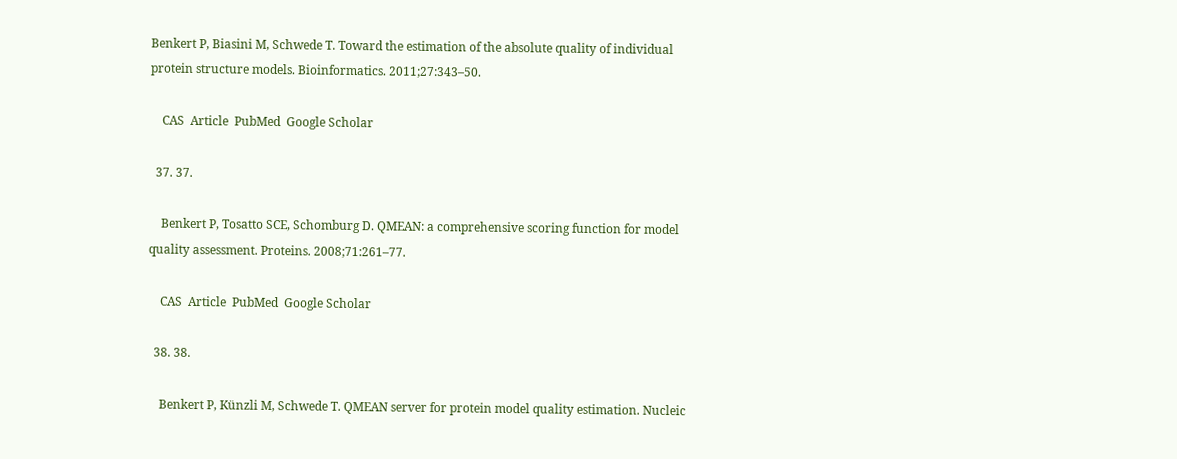Benkert P, Biasini M, Schwede T. Toward the estimation of the absolute quality of individual protein structure models. Bioinformatics. 2011;27:343–50.

    CAS  Article  PubMed  Google Scholar

  37. 37.

    Benkert P, Tosatto SCE, Schomburg D. QMEAN: a comprehensive scoring function for model quality assessment. Proteins. 2008;71:261–77.

    CAS  Article  PubMed  Google Scholar

  38. 38.

    Benkert P, Künzli M, Schwede T. QMEAN server for protein model quality estimation. Nucleic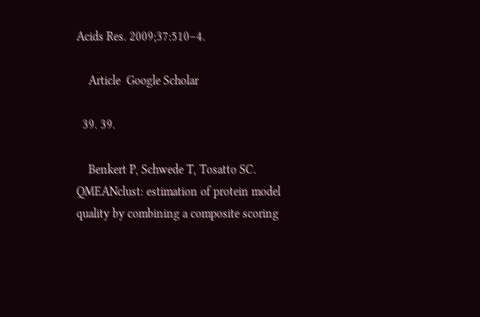Acids Res. 2009;37:510–4.

    Article  Google Scholar

  39. 39.

    Benkert P, Schwede T, Tosatto SC. QMEANclust: estimation of protein model quality by combining a composite scoring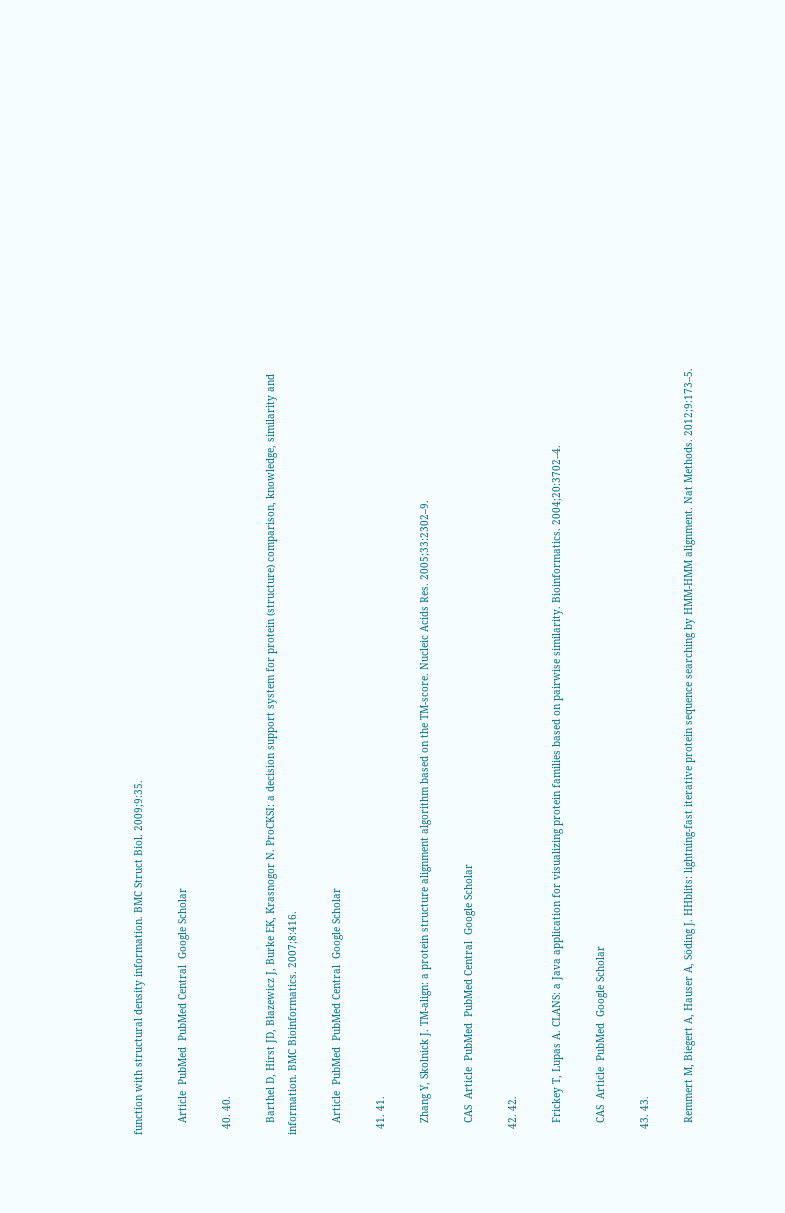function with structural density information. BMC Struct Biol. 2009;9:35.

    Article  PubMed  PubMed Central  Google Scholar

  40. 40.

    Barthel D, Hirst JD, Błazewicz J, Burke EK, Krasnogor N. ProCKSI: a decision support system for protein (structure) comparison, knowledge, similarity and information. BMC Bioinformatics. 2007;8:416.

    Article  PubMed  PubMed Central  Google Scholar

  41. 41.

    Zhang Y, Skolnick J. TM-align: a protein structure alignment algorithm based on the TM-score. Nucleic Acids Res. 2005;33:2302–9.

    CAS  Article  PubMed  PubMed Central  Google Scholar

  42. 42.

    Frickey T, Lupas A. CLANS: a Java application for visualizing protein families based on pairwise similarity. Bioinformatics. 2004;20:3702–4.

    CAS  Article  PubMed  Google Scholar

  43. 43.

    Remmert M, Biegert A, Hauser A, Söding J. HHblits: lightning-fast iterative protein sequence searching by HMM-HMM alignment. Nat Methods. 2012;9:173–5.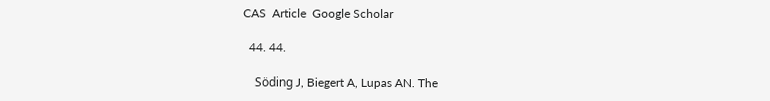CAS  Article  Google Scholar

  44. 44.

    Söding J, Biegert A, Lupas AN. The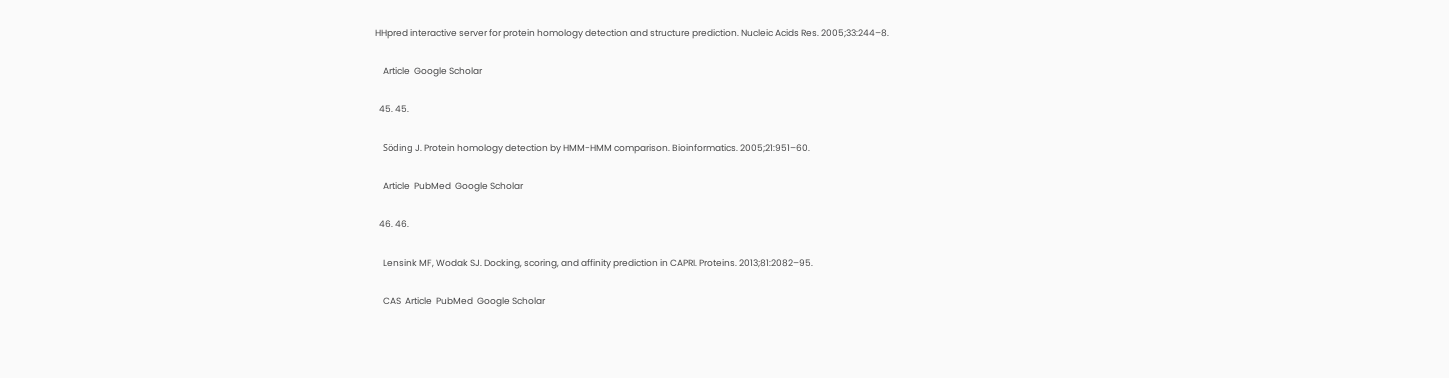HHpred interactive server for protein homology detection and structure prediction. Nucleic Acids Res. 2005;33:244–8.

    Article  Google Scholar

  45. 45.

    Söding J. Protein homology detection by HMM-HMM comparison. Bioinformatics. 2005;21:951–60.

    Article  PubMed  Google Scholar

  46. 46.

    Lensink MF, Wodak SJ. Docking, scoring, and affinity prediction in CAPRI. Proteins. 2013;81:2082–95.

    CAS  Article  PubMed  Google Scholar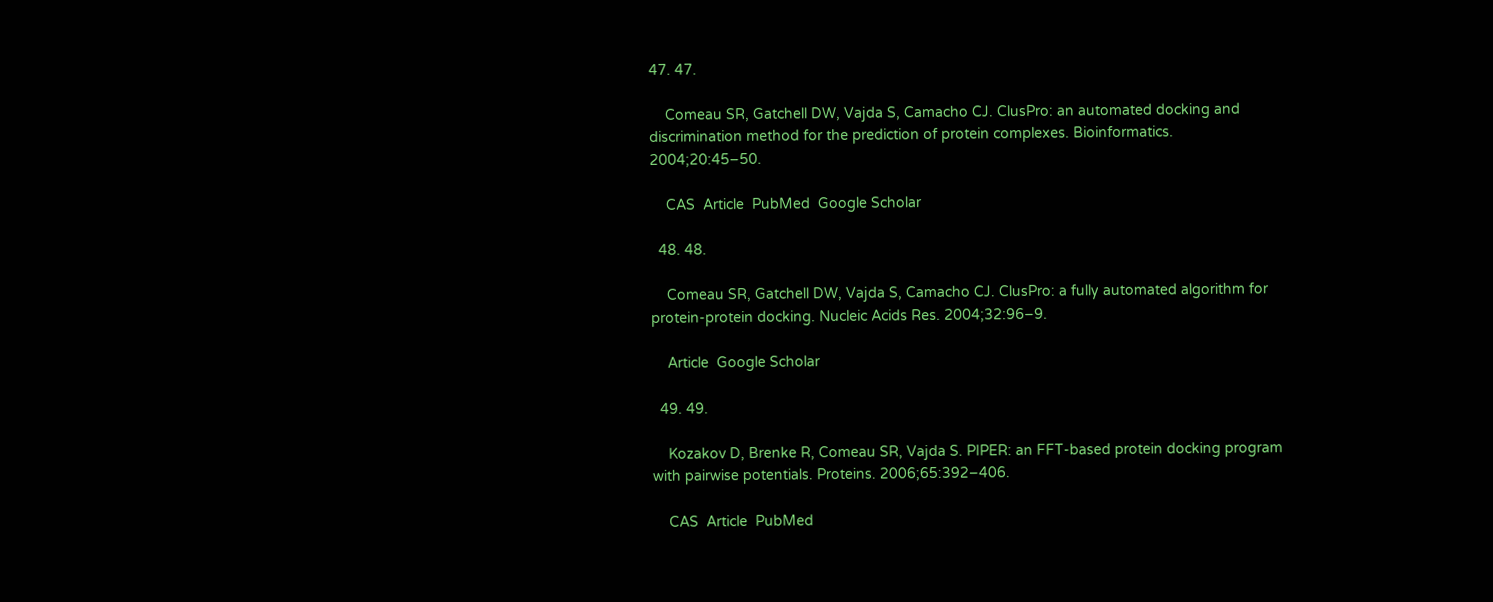47. 47.

    Comeau SR, Gatchell DW, Vajda S, Camacho CJ. ClusPro: an automated docking and discrimination method for the prediction of protein complexes. Bioinformatics. 2004;20:45–50.

    CAS  Article  PubMed  Google Scholar

  48. 48.

    Comeau SR, Gatchell DW, Vajda S, Camacho CJ. ClusPro: a fully automated algorithm for protein-protein docking. Nucleic Acids Res. 2004;32:96–9.

    Article  Google Scholar

  49. 49.

    Kozakov D, Brenke R, Comeau SR, Vajda S. PIPER: an FFT-based protein docking program with pairwise potentials. Proteins. 2006;65:392–406.

    CAS  Article  PubMed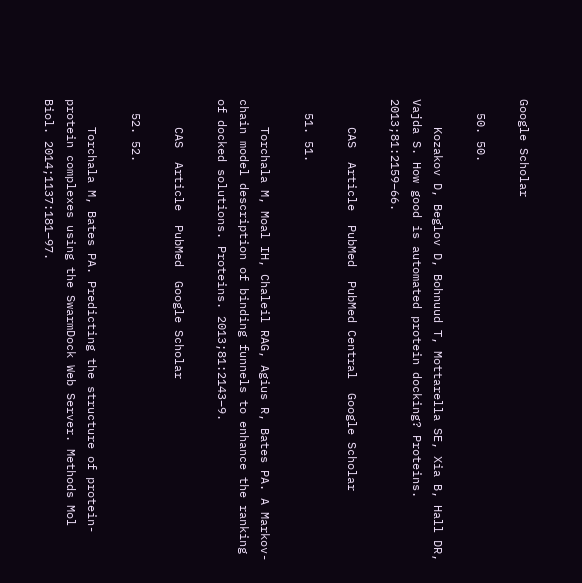Google Scholar

  50. 50.

    Kozakov D, Beglov D, Bohnuud T, Mottarella SE, Xia B, Hall DR, Vajda S. How good is automated protein docking? Proteins. 2013;81:2159–66.

    CAS  Article  PubMed  PubMed Central  Google Scholar

  51. 51.

    Torchala M, Moal IH, Chaleil RAG, Agius R, Bates PA. A Markov-chain model description of binding funnels to enhance the ranking of docked solutions. Proteins. 2013;81:2143–9.

    CAS  Article  PubMed  Google Scholar

  52. 52.

    Torchala M, Bates PA. Predicting the structure of protein-protein complexes using the SwarmDock Web Server. Methods Mol Biol. 2014;1137:181–97.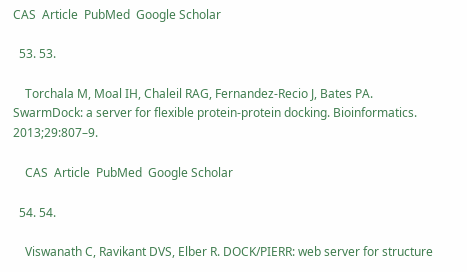CAS  Article  PubMed  Google Scholar

  53. 53.

    Torchala M, Moal IH, Chaleil RAG, Fernandez-Recio J, Bates PA. SwarmDock: a server for flexible protein-protein docking. Bioinformatics. 2013;29:807–9.

    CAS  Article  PubMed  Google Scholar

  54. 54.

    Viswanath C, Ravikant DVS, Elber R. DOCK/PIERR: web server for structure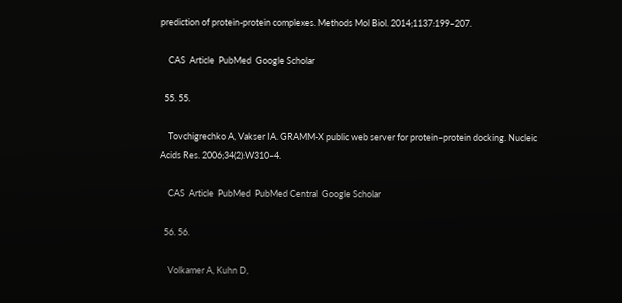prediction of protein-protein complexes. Methods Mol Biol. 2014;1137:199–207.

    CAS  Article  PubMed  Google Scholar

  55. 55.

    Tovchigrechko A, Vakser IA. GRAMM-X public web server for protein–protein docking. Nucleic Acids Res. 2006;34(2):W310–4.

    CAS  Article  PubMed  PubMed Central  Google Scholar

  56. 56.

    Volkamer A, Kuhn D,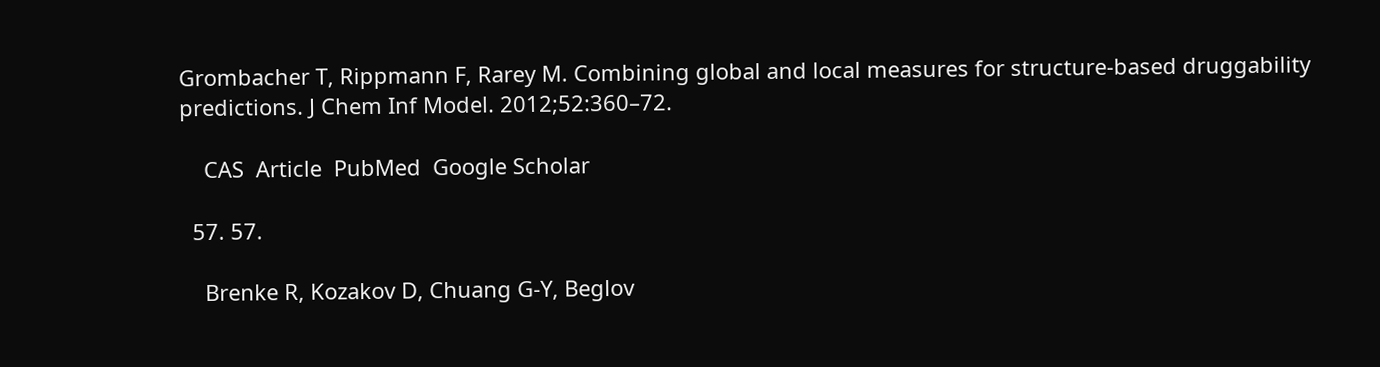Grombacher T, Rippmann F, Rarey M. Combining global and local measures for structure-based druggability predictions. J Chem Inf Model. 2012;52:360–72.

    CAS  Article  PubMed  Google Scholar

  57. 57.

    Brenke R, Kozakov D, Chuang G-Y, Beglov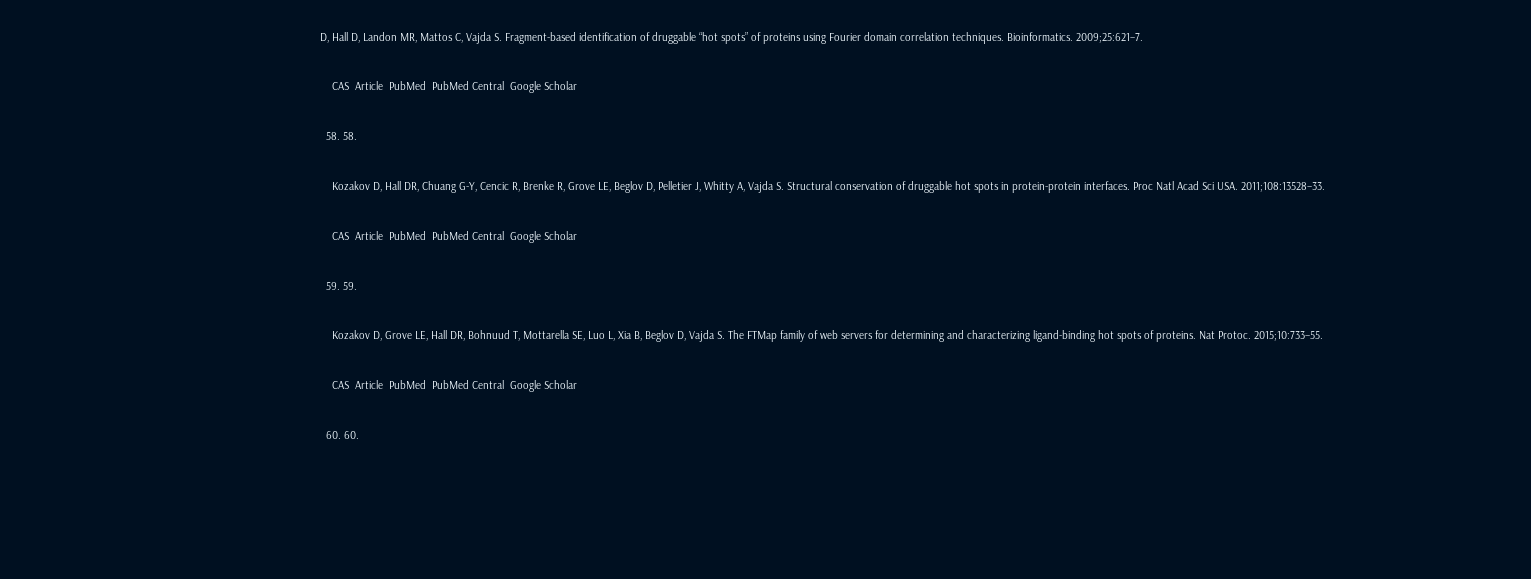D, Hall D, Landon MR, Mattos C, Vajda S. Fragment-based identification of druggable “hot spots” of proteins using Fourier domain correlation techniques. Bioinformatics. 2009;25:621–7.

    CAS  Article  PubMed  PubMed Central  Google Scholar

  58. 58.

    Kozakov D, Hall DR, Chuang G-Y, Cencic R, Brenke R, Grove LE, Beglov D, Pelletier J, Whitty A, Vajda S. Structural conservation of druggable hot spots in protein-protein interfaces. Proc Natl Acad Sci USA. 2011;108:13528–33.

    CAS  Article  PubMed  PubMed Central  Google Scholar

  59. 59.

    Kozakov D, Grove LE, Hall DR, Bohnuud T, Mottarella SE, Luo L, Xia B, Beglov D, Vajda S. The FTMap family of web servers for determining and characterizing ligand-binding hot spots of proteins. Nat Protoc. 2015;10:733–55.

    CAS  Article  PubMed  PubMed Central  Google Scholar

  60. 60.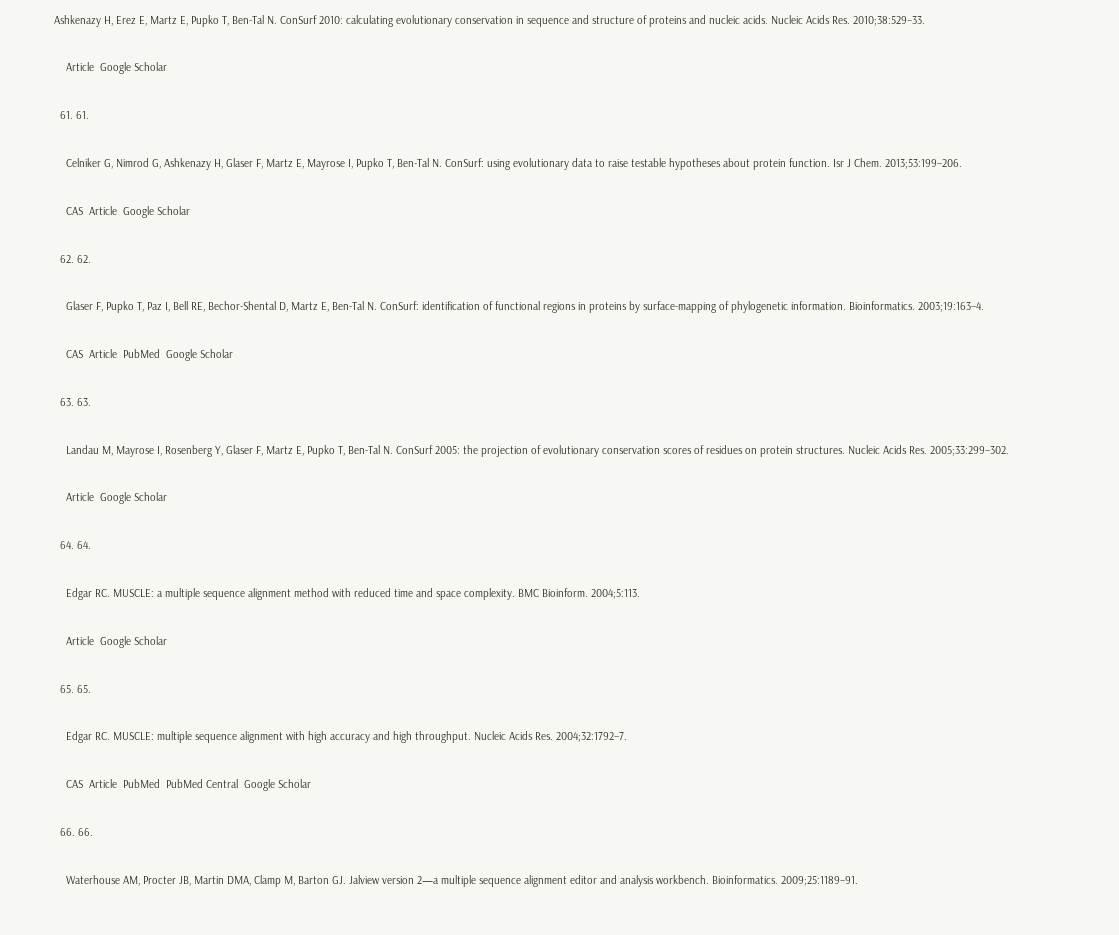Ashkenazy H, Erez E, Martz E, Pupko T, Ben-Tal N. ConSurf 2010: calculating evolutionary conservation in sequence and structure of proteins and nucleic acids. Nucleic Acids Res. 2010;38:529–33.

    Article  Google Scholar

  61. 61.

    Celniker G, Nimrod G, Ashkenazy H, Glaser F, Martz E, Mayrose I, Pupko T, Ben-Tal N. ConSurf: using evolutionary data to raise testable hypotheses about protein function. Isr J Chem. 2013;53:199–206.

    CAS  Article  Google Scholar

  62. 62.

    Glaser F, Pupko T, Paz I, Bell RE, Bechor-Shental D, Martz E, Ben-Tal N. ConSurf: identification of functional regions in proteins by surface-mapping of phylogenetic information. Bioinformatics. 2003;19:163–4.

    CAS  Article  PubMed  Google Scholar

  63. 63.

    Landau M, Mayrose I, Rosenberg Y, Glaser F, Martz E, Pupko T, Ben-Tal N. ConSurf 2005: the projection of evolutionary conservation scores of residues on protein structures. Nucleic Acids Res. 2005;33:299–302.

    Article  Google Scholar

  64. 64.

    Edgar RC. MUSCLE: a multiple sequence alignment method with reduced time and space complexity. BMC Bioinform. 2004;5:113.

    Article  Google Scholar

  65. 65.

    Edgar RC. MUSCLE: multiple sequence alignment with high accuracy and high throughput. Nucleic Acids Res. 2004;32:1792–7.

    CAS  Article  PubMed  PubMed Central  Google Scholar

  66. 66.

    Waterhouse AM, Procter JB, Martin DMA, Clamp M, Barton GJ. Jalview version 2—a multiple sequence alignment editor and analysis workbench. Bioinformatics. 2009;25:1189–91.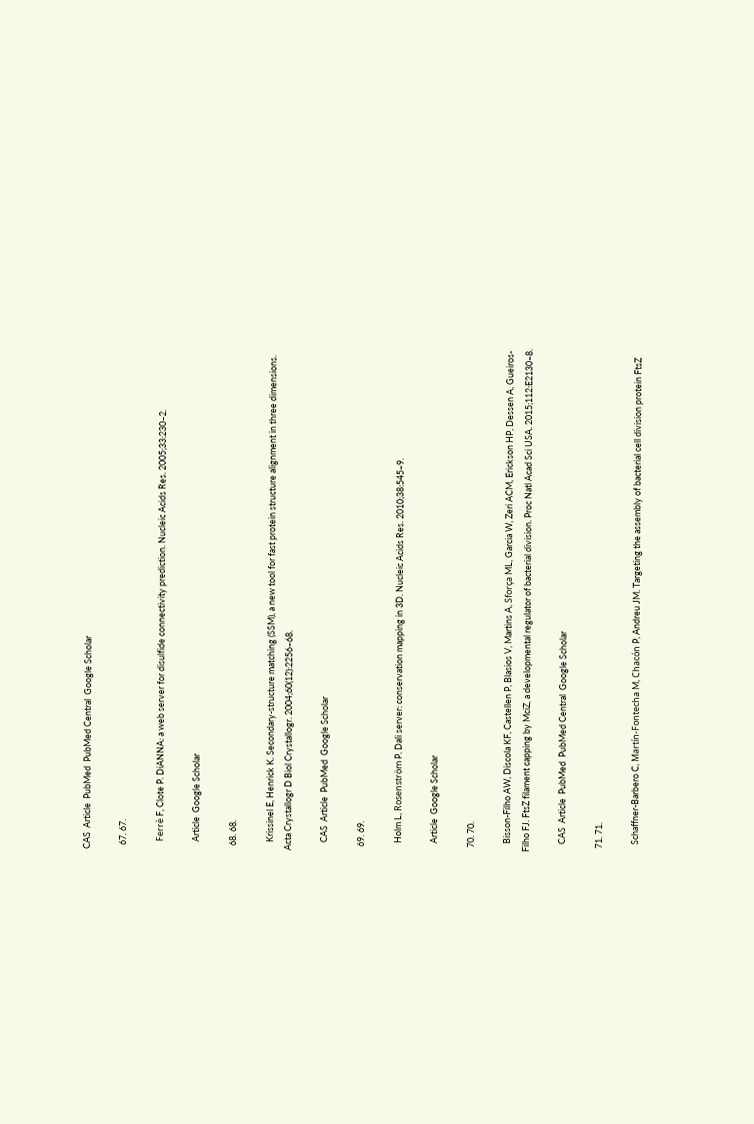CAS  Article  PubMed  PubMed Central  Google Scholar

  67. 67.

    Ferrè F, Clote P. DiANNA: a web server for disulfide connectivity prediction. Nucleic Acids Res. 2005;33:230–2.

    Article  Google Scholar

  68. 68.

    Krissinel E, Henrick K. Secondary-structure matching (SSM), a new tool for fast protein structure alignment in three dimensions. Acta Crystallogr D Biol Crystallogr. 2004;60(12):2256–68.

    CAS  Article  PubMed  Google Scholar

  69. 69.

    Holm L, Rosenström P. Dali server: conservation mapping in 3D. Nucleic Acids Res. 2010;38:545–9.

    Article  Google Scholar

  70. 70.

    Bisson-Filho AW, Discola KF, Castellen P, Blasios V, Martins A, Sforça ML, Garcia W, Zeri ACM, Erickson HP, Dessen A, Gueiros-Filho FJ. FtsZ filament capping by MciZ, a developmental regulator of bacterial division. Proc Natl Acad Sci USA. 2015;112:E2130–8.

    CAS  Article  PubMed  PubMed Central  Google Scholar

  71. 71.

    Schaffner-Barbero C, Martín-Fontecha M, Chacón P, Andreu JM. Targeting the assembly of bacterial cell division protein FtsZ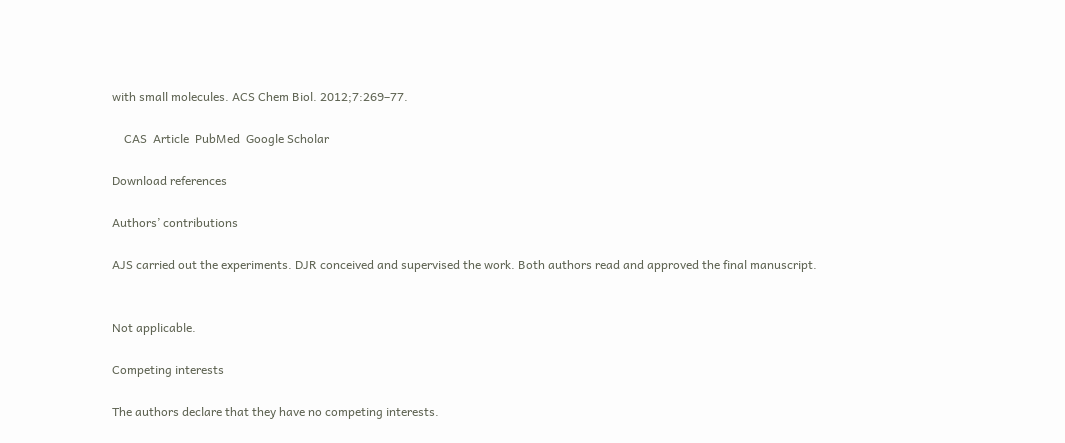with small molecules. ACS Chem Biol. 2012;7:269–77.

    CAS  Article  PubMed  Google Scholar

Download references

Authors’ contributions

AJS carried out the experiments. DJR conceived and supervised the work. Both authors read and approved the final manuscript.


Not applicable.

Competing interests

The authors declare that they have no competing interests.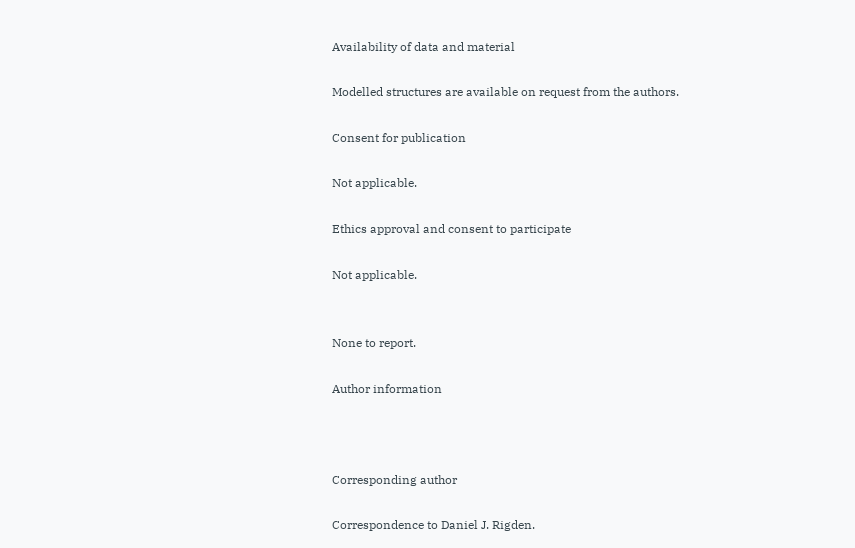Availability of data and material

Modelled structures are available on request from the authors.

Consent for publication

Not applicable.

Ethics approval and consent to participate

Not applicable.


None to report.

Author information



Corresponding author

Correspondence to Daniel J. Rigden.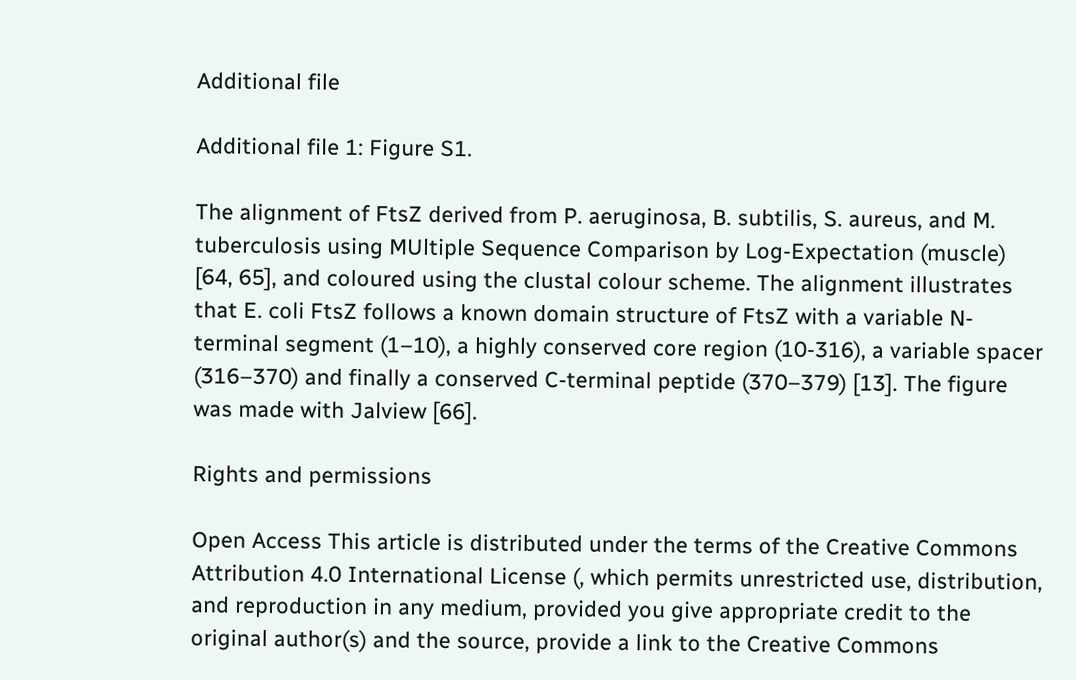Additional file

Additional file 1: Figure S1.

The alignment of FtsZ derived from P. aeruginosa, B. subtilis, S. aureus, and M. tuberculosis using MUltiple Sequence Comparison by Log-Expectation (muscle) [64, 65], and coloured using the clustal colour scheme. The alignment illustrates that E. coli FtsZ follows a known domain structure of FtsZ with a variable N-terminal segment (1–10), a highly conserved core region (10-316), a variable spacer (316–370) and finally a conserved C-terminal peptide (370–379) [13]. The figure was made with Jalview [66].

Rights and permissions

Open Access This article is distributed under the terms of the Creative Commons Attribution 4.0 International License (, which permits unrestricted use, distribution, and reproduction in any medium, provided you give appropriate credit to the original author(s) and the source, provide a link to the Creative Commons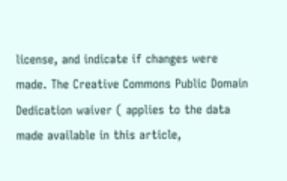license, and indicate if changes were made. The Creative Commons Public Domain Dedication waiver ( applies to the data made available in this article,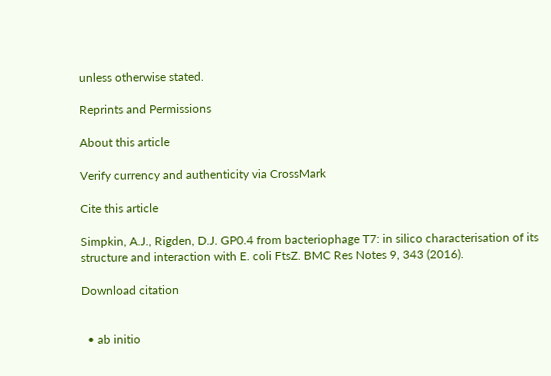unless otherwise stated.

Reprints and Permissions

About this article

Verify currency and authenticity via CrossMark

Cite this article

Simpkin, A.J., Rigden, D.J. GP0.4 from bacteriophage T7: in silico characterisation of its structure and interaction with E. coli FtsZ. BMC Res Notes 9, 343 (2016).

Download citation


  • ab initio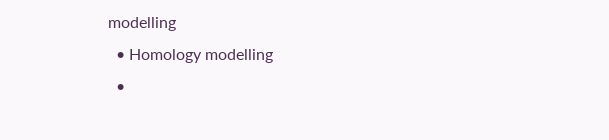modelling
  • Homology modelling
  •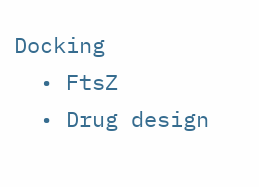Docking
  • FtsZ
  • Drug design